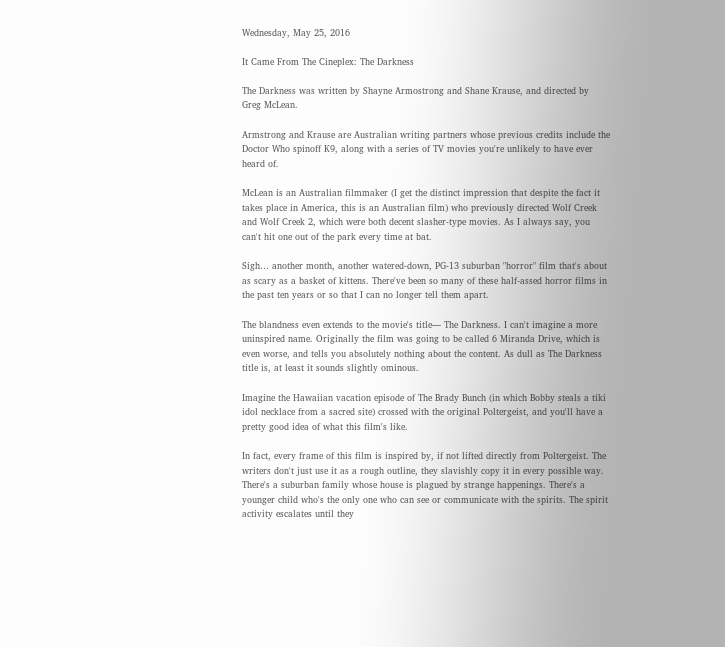Wednesday, May 25, 2016

It Came From The Cineplex: The Darkness

The Darkness was written by Shayne Armostrong and Shane Krause, and directed by Greg McLean.

Armstrong and Krause are Australian writing partners whose previous credits include the Doctor Who spinoff K9, along with a series of TV movies you're unlikely to have ever heard of.

McLean is an Australian filmmaker (I get the distinct impression that despite the fact it takes place in America, this is an Australian film) who previously directed Wolf Creek and Wolf Creek 2, which were both decent slasher-type movies. As I always say, you can't hit one out of the park every time at bat.

Sigh… another month, another watered-down, PG-13 suburban "horror" film that's about as scary as a basket of kittens. There've been so many of these half-assed horror films in the past ten years or so that I can no longer tell them apart.

The blandness even extends to the movie's title— The Darkness. I can't imagine a more uninspired name. Originally the film was going to be called 6 Miranda Drive, which is even worse, and tells you absolutely nothing about the content. As dull as The Darkness title is, at least it sounds slightly ominous.

Imagine the Hawaiian vacation episode of The Brady Bunch (in which Bobby steals a tiki idol necklace from a sacred site) crossed with the original Poltergeist, and you'll have a pretty good idea of what this film's like.

In fact, every frame of this film is inspired by, if not lifted directly from Poltergeist. The writers don't just use it as a rough outline, they slavishly copy it in every possible way. There's a suburban family whose house is plagued by strange happenings. There's a younger child who's the only one who can see or communicate with the spirits. The spirit activity escalates until they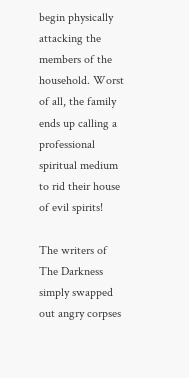begin physically attacking the members of the household. Worst of all, the family ends up calling a professional spiritual medium to rid their house of evil spirits!

The writers of The Darkness simply swapped out angry corpses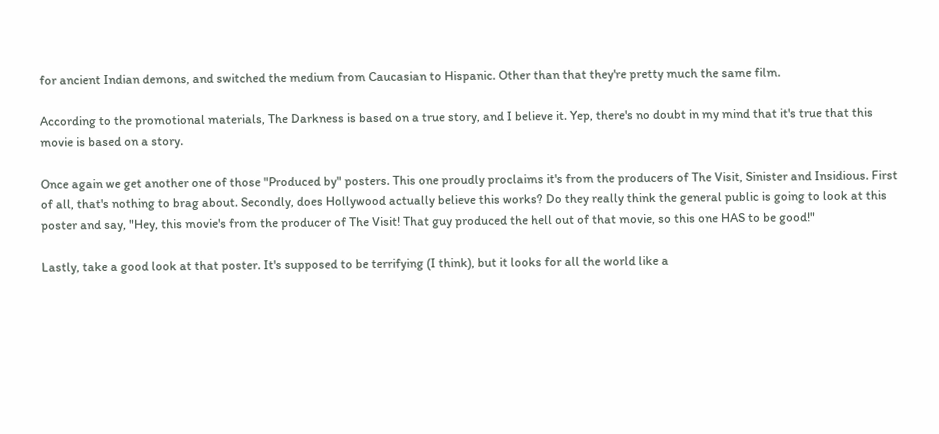for ancient Indian demons, and switched the medium from Caucasian to Hispanic. Other than that they're pretty much the same film.

According to the promotional materials, The Darkness is based on a true story, and I believe it. Yep, there's no doubt in my mind that it's true that this movie is based on a story.

Once again we get another one of those "Produced by" posters. This one proudly proclaims it's from the producers of The Visit, Sinister and Insidious. First of all, that's nothing to brag about. Secondly, does Hollywood actually believe this works? Do they really think the general public is going to look at this poster and say, "Hey, this movie's from the producer of The Visit! That guy produced the hell out of that movie, so this one HAS to be good!"

Lastly, take a good look at that poster. It's supposed to be terrifying (I think), but it looks for all the world like a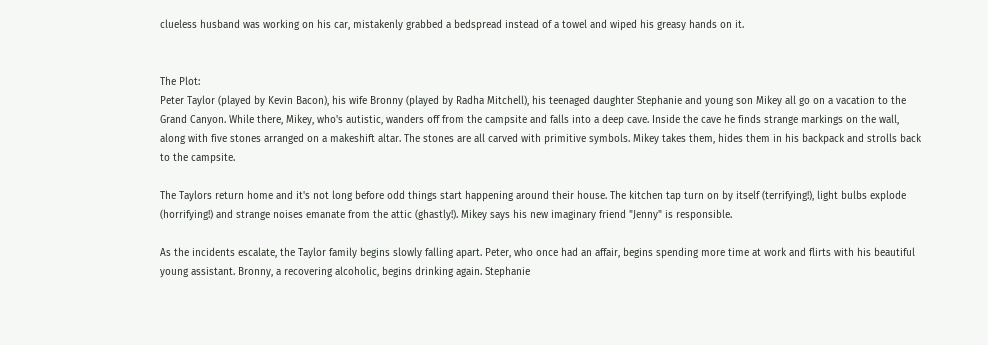clueless husband was working on his car, mistakenly grabbed a bedspread instead of a towel and wiped his greasy hands on it.


The Plot:
Peter Taylor (played by Kevin Bacon), his wife Bronny (played by Radha Mitchell), his teenaged daughter Stephanie and young son Mikey all go on a vacation to the Grand Canyon. While there, Mikey, who's autistic, wanders off from the campsite and falls into a deep cave. Inside the cave he finds strange markings on the wall, along with five stones arranged on a makeshift altar. The stones are all carved with primitive symbols. Mikey takes them, hides them in his backpack and strolls back to the campsite.

The Taylors return home and it's not long before odd things start happening around their house. The kitchen tap turn on by itself (terrifying!), light bulbs explode (horrifying!) and strange noises emanate from the attic (ghastly!). Mikey says his new imaginary friend "Jenny" is responsible.

As the incidents escalate, the Taylor family begins slowly falling apart. Peter, who once had an affair, begins spending more time at work and flirts with his beautiful young assistant. Bronny, a recovering alcoholic, begins drinking again. Stephanie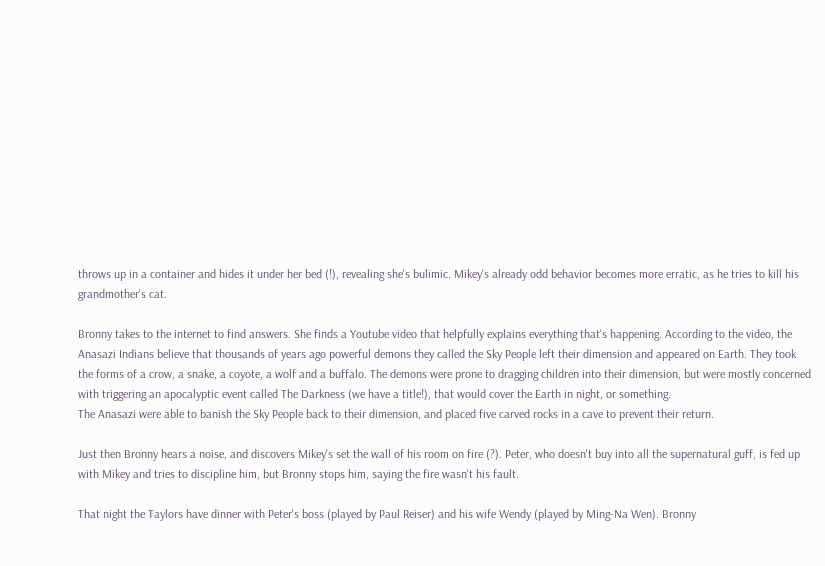throws up in a container and hides it under her bed (!), revealing she's bulimic. Mikey's already odd behavior becomes more erratic, as he tries to kill his grandmother's cat.

Bronny takes to the internet to find answers. She finds a Youtube video that helpfully explains everything that's happening. According to the video, the Anasazi Indians believe that thousands of years ago powerful demons they called the Sky People left their dimension and appeared on Earth. They took the forms of a crow, a snake, a coyote, a wolf and a buffalo. The demons were prone to dragging children into their dimension, but were mostly concerned with triggering an apocalyptic event called The Darkness (we have a title!), that would cover the Earth in night, or something.
The Anasazi were able to banish the Sky People back to their dimension, and placed five carved rocks in a cave to prevent their return.

Just then Bronny hears a noise, and discovers Mikey's set the wall of his room on fire (?). Peter, who doesn't buy into all the supernatural guff, is fed up with Mikey and tries to discipline him, but Bronny stops him, saying the fire wasn't his fault.

That night the Taylors have dinner with Peter's boss (played by Paul Reiser) and his wife Wendy (played by Ming-Na Wen). Bronny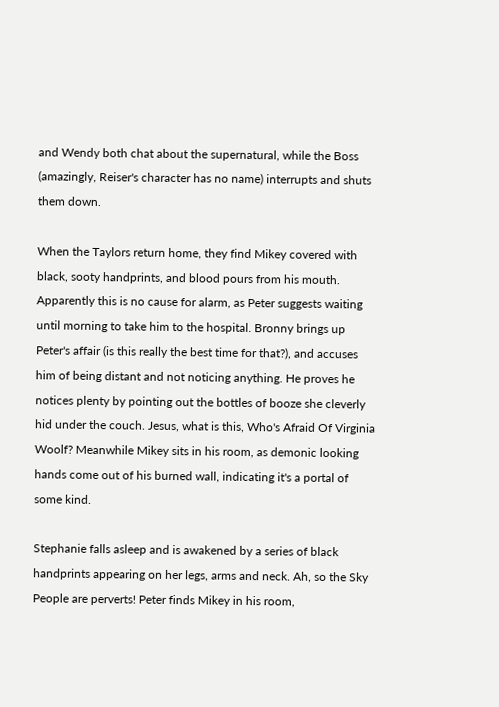and Wendy both chat about the supernatural, while the Boss (amazingly, Reiser's character has no name) interrupts and shuts them down.

When the Taylors return home, they find Mikey covered with black, sooty handprints, and blood pours from his mouth. Apparently this is no cause for alarm, as Peter suggests waiting until morning to take him to the hospital. Bronny brings up Peter's affair (is this really the best time for that?), and accuses him of being distant and not noticing anything. He proves he notices plenty by pointing out the bottles of booze she cleverly hid under the couch. Jesus, what is this, Who's Afraid Of Virginia Woolf? Meanwhile Mikey sits in his room, as demonic looking hands come out of his burned wall, indicating it's a portal of some kind.

Stephanie falls asleep and is awakened by a series of black handprints appearing on her legs, arms and neck. Ah, so the Sky People are perverts! Peter finds Mikey in his room,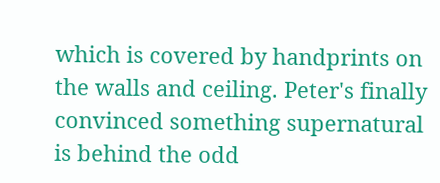which is covered by handprints on the walls and ceiling. Peter's finally convinced something supernatural is behind the odd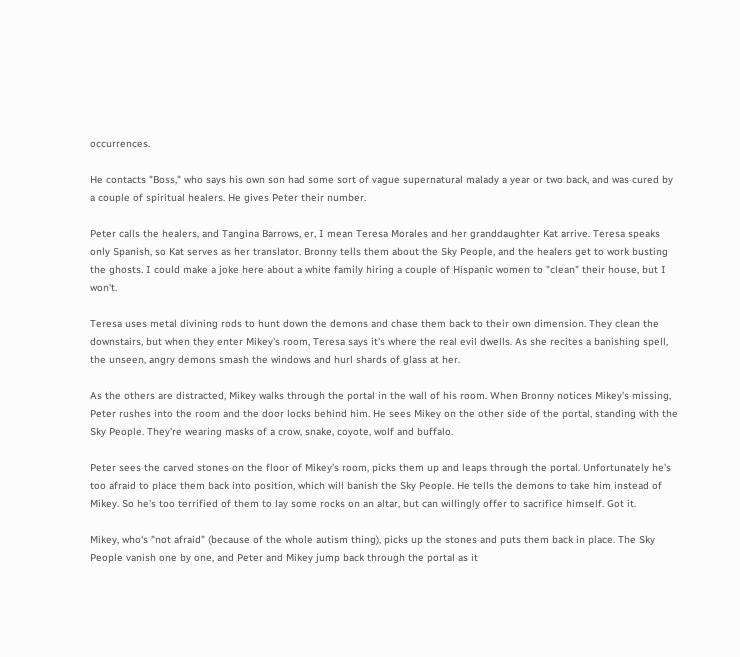occurrences.

He contacts "Boss," who says his own son had some sort of vague supernatural malady a year or two back, and was cured by a couple of spiritual healers. He gives Peter their number.

Peter calls the healers, and Tangina Barrows, er, I mean Teresa Morales and her granddaughter Kat arrive. Teresa speaks only Spanish, so Kat serves as her translator. Bronny tells them about the Sky People, and the healers get to work busting the ghosts. I could make a joke here about a white family hiring a couple of Hispanic women to "clean" their house, but I won't.

Teresa uses metal divining rods to hunt down the demons and chase them back to their own dimension. They clean the downstairs, but when they enter Mikey's room, Teresa says it's where the real evil dwells. As she recites a banishing spell, the unseen, angry demons smash the windows and hurl shards of glass at her.

As the others are distracted, Mikey walks through the portal in the wall of his room. When Bronny notices Mikey's missing, Peter rushes into the room and the door locks behind him. He sees Mikey on the other side of the portal, standing with the Sky People. They're wearing masks of a crow, snake, coyote, wolf and buffalo.

Peter sees the carved stones on the floor of Mikey's room, picks them up and leaps through the portal. Unfortunately he's too afraid to place them back into position, which will banish the Sky People. He tells the demons to take him instead of Mikey. So he's too terrified of them to lay some rocks on an altar, but can willingly offer to sacrifice himself. Got it.

Mikey, who's "not afraid" (because of the whole autism thing), picks up the stones and puts them back in place. The Sky People vanish one by one, and Peter and Mikey jump back through the portal as it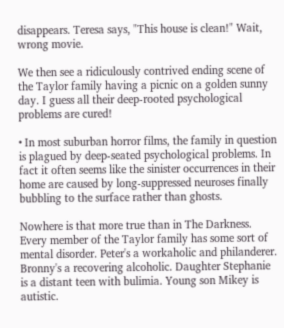disappears. Teresa says, "This house is clean!" Wait, wrong movie.

We then see a ridiculously contrived ending scene of the Taylor family having a picnic on a golden sunny day. I guess all their deep-rooted psychological problems are cured!

• In most suburban horror films, the family in question is plagued by deep-seated psychological problems. In fact it often seems like the sinister occurrences in their home are caused by long-suppressed neuroses finally bubbling to the surface rather than ghosts.

Nowhere is that more true than in The Darkness. Every member of the Taylor family has some sort of mental disorder. Peter's a workaholic and philanderer. Bronny's a recovering alcoholic. Daughter Stephanie is a distant teen with bulimia. Young son Mikey is autistic.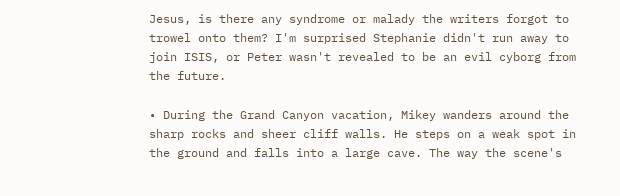Jesus, is there any syndrome or malady the writers forgot to trowel onto them? I'm surprised Stephanie didn't run away to join ISIS, or Peter wasn't revealed to be an evil cyborg from the future.

• During the Grand Canyon vacation, Mikey wanders around the sharp rocks and sheer cliff walls. He steps on a weak spot in the ground and falls into a large cave. The way the scene's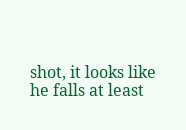shot, it looks like he falls at least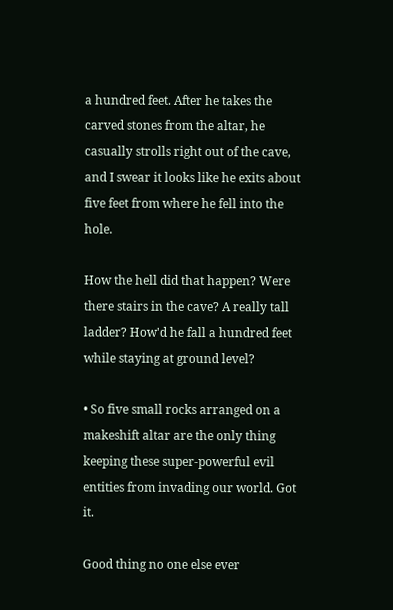a hundred feet. After he takes the carved stones from the altar, he casually strolls right out of the cave, and I swear it looks like he exits about five feet from where he fell into the hole.

How the hell did that happen? Were there stairs in the cave? A really tall ladder? How'd he fall a hundred feet while staying at ground level?

• So five small rocks arranged on a makeshift altar are the only thing keeping these super-powerful evil entities from invading our world. Got it.

Good thing no one else ever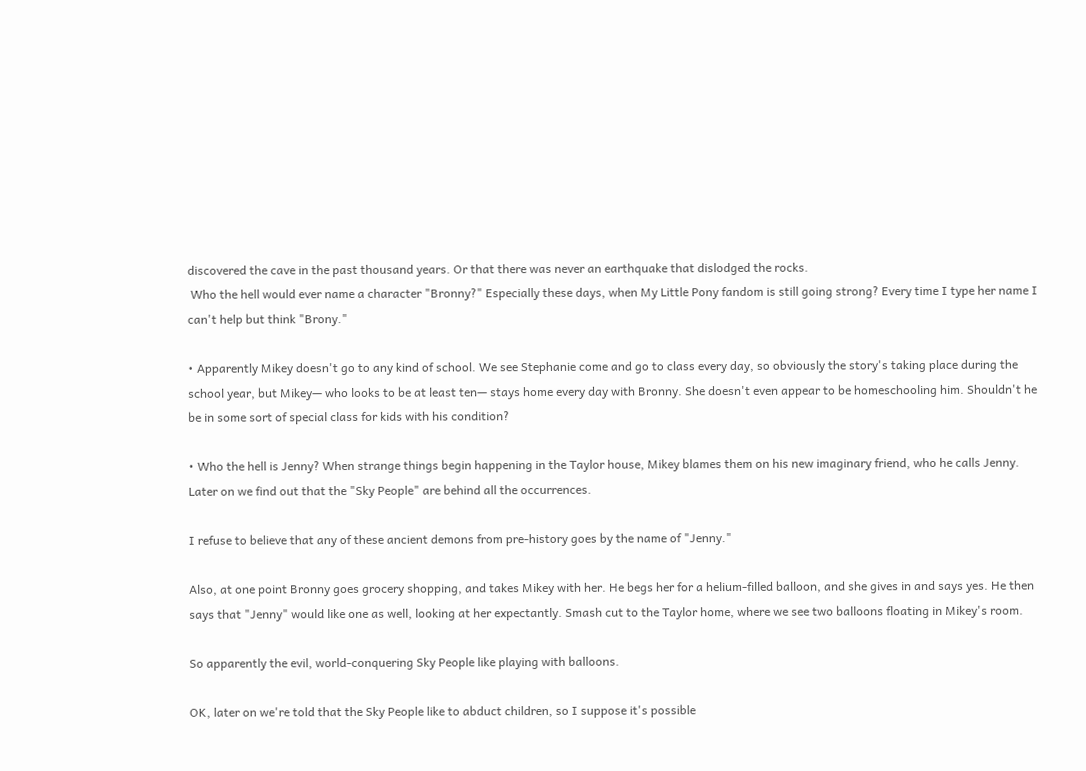discovered the cave in the past thousand years. Or that there was never an earthquake that dislodged the rocks.
 Who the hell would ever name a character "Bronny?" Especially these days, when My Little Pony fandom is still going strong? Every time I type her name I can't help but think "Brony."

• Apparently Mikey doesn't go to any kind of school. We see Stephanie come and go to class every day, so obviously the story's taking place during the school year, but Mikey— who looks to be at least ten— stays home every day with Bronny. She doesn't even appear to be homeschooling him. Shouldn't he be in some sort of special class for kids with his condition?

• Who the hell is Jenny? When strange things begin happening in the Taylor house, Mikey blames them on his new imaginary friend, who he calls Jenny. Later on we find out that the "Sky People" are behind all the occurrences.

I refuse to believe that any of these ancient demons from pre-history goes by the name of "Jenny."

Also, at one point Bronny goes grocery shopping, and takes Mikey with her. He begs her for a helium-filled balloon, and she gives in and says yes. He then says that "Jenny" would like one as well, looking at her expectantly. Smash cut to the Taylor home, where we see two balloons floating in Mikey's room.

So apparently the evil, world-conquering Sky People like playing with balloons.

OK, later on we're told that the Sky People like to abduct children, so I suppose it's possible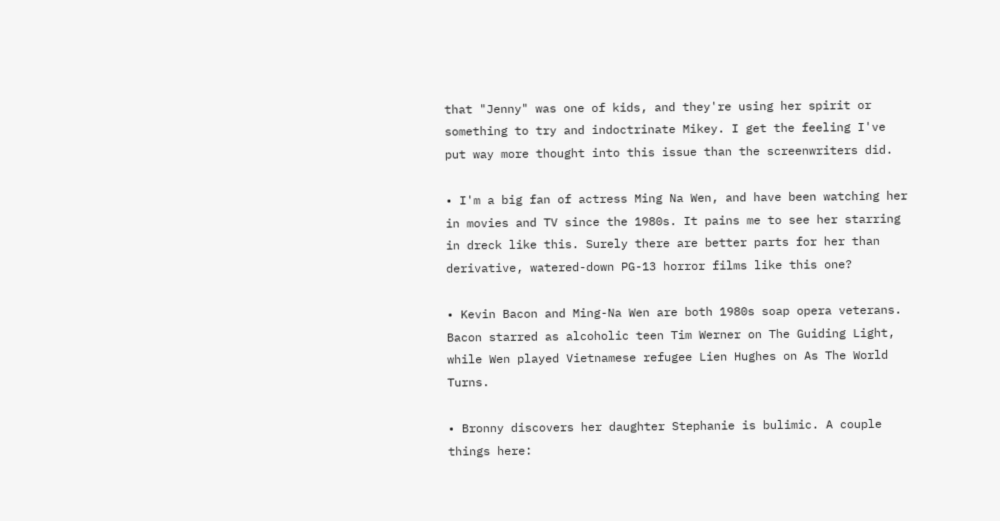that "Jenny" was one of kids, and they're using her spirit or something to try and indoctrinate Mikey. I get the feeling I've put way more thought into this issue than the screenwriters did.

• I'm a big fan of actress Ming Na Wen, and have been watching her in movies and TV since the 1980s. It pains me to see her starring in dreck like this. Surely there are better parts for her than derivative, watered-down PG-13 horror films like this one?

• Kevin Bacon and Ming-Na Wen are both 1980s soap opera veterans. Bacon starred as alcoholic teen Tim Werner on The Guiding Light, while Wen played Vietnamese refugee Lien Hughes on As The World Turns.

• Bronny discovers her daughter Stephanie is bulimic. A couple things here: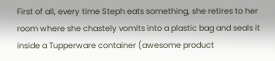First of all, every time Steph eats something, she retires to her room where she chastely vomits into a plastic bag and seals it inside a Tupperware container (awesome product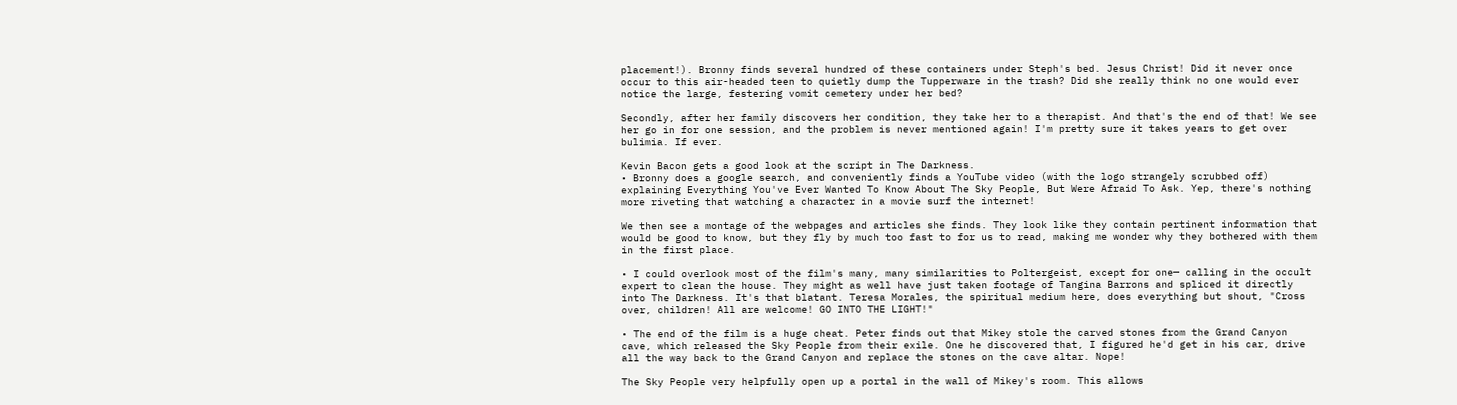placement!). Bronny finds several hundred of these containers under Steph's bed. Jesus Christ! Did it never once occur to this air-headed teen to quietly dump the Tupperware in the trash? Did she really think no one would ever notice the large, festering vomit cemetery under her bed?

Secondly, after her family discovers her condition, they take her to a therapist. And that's the end of that! We see her go in for one session, and the problem is never mentioned again! I'm pretty sure it takes years to get over bulimia. If ever.

Kevin Bacon gets a good look at the script in The Darkness.
• Bronny does a google search, and conveniently finds a YouTube video (with the logo strangely scrubbed off) explaining Everything You've Ever Wanted To Know About The Sky People, But Were Afraid To Ask. Yep, there's nothing more riveting that watching a character in a movie surf the internet!

We then see a montage of the webpages and articles she finds. They look like they contain pertinent information that would be good to know, but they fly by much too fast to for us to read, making me wonder why they bothered with them in the first place.

• I could overlook most of the film's many, many similarities to Poltergeist, except for one— calling in the occult expert to clean the house. They might as well have just taken footage of Tangina Barrons and spliced it directly into The Darkness. It's that blatant. Teresa Morales, the spiritual medium here, does everything but shout, "Cross over, children! All are welcome! GO INTO THE LIGHT!"

• The end of the film is a huge cheat. Peter finds out that Mikey stole the carved stones from the Grand Canyon cave, which released the Sky People from their exile. One he discovered that, I figured he'd get in his car, drive all the way back to the Grand Canyon and replace the stones on the cave altar. Nope!

The Sky People very helpfully open up a portal in the wall of Mikey's room. This allows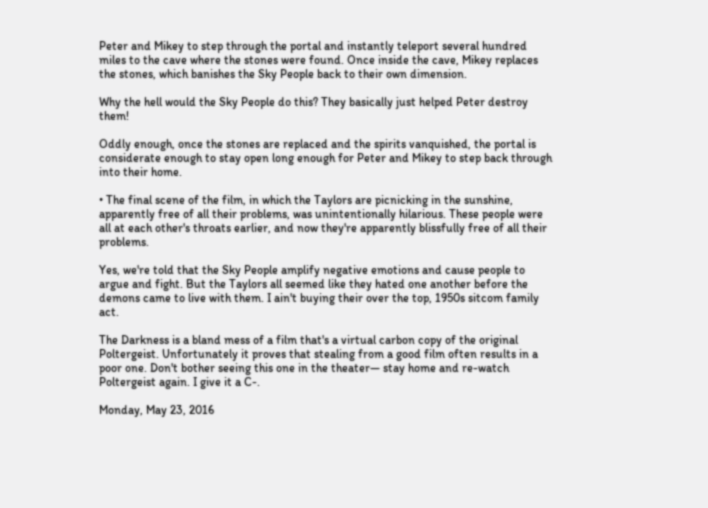Peter and Mikey to step through the portal and instantly teleport several hundred miles to the cave where the stones were found. Once inside the cave, Mikey replaces the stones, which banishes the Sky People back to their own dimension.

Why the hell would the Sky People do this? They basically just helped Peter destroy them!

Oddly enough, once the stones are replaced and the spirits vanquished, the portal is considerate enough to stay open long enough for Peter and Mikey to step back through into their home.

• The final scene of the film, in which the Taylors are picnicking in the sunshine, apparently free of all their problems, was unintentionally hilarious. These people were all at each other's throats earlier, and now they're apparently blissfully free of all their problems.

Yes, we're told that the Sky People amplify negative emotions and cause people to argue and fight. But the Taylors all seemed like they hated one another before the demons came to live with them. I ain't buying their over the top, 1950s sitcom family act.

The Darkness is a bland mess of a film that's a virtual carbon copy of the original Poltergeist. Unfortunately it proves that stealing from a good film often results in a poor one. Don't bother seeing this one in the theater— stay home and re-watch Poltergeist again. I give it a C-.

Monday, May 23, 2016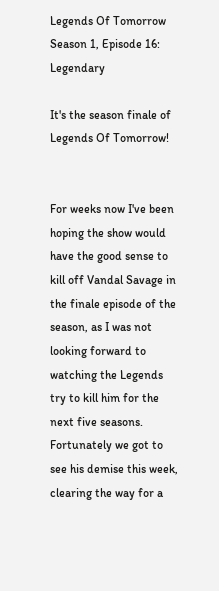Legends Of Tomorrow Season 1, Episode 16: Legendary

It's the season finale of Legends Of Tomorrow!


For weeks now I've been hoping the show would have the good sense to kill off Vandal Savage in the finale episode of the season, as I was not looking forward to watching the Legends try to kill him for the next five seasons. Fortunately we got to see his demise this week, clearing the way for a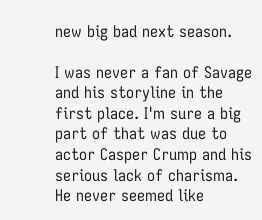new big bad next season.

I was never a fan of Savage and his storyline in the first place. I'm sure a big part of that was due to actor Casper Crump and his serious lack of charisma. He never seemed like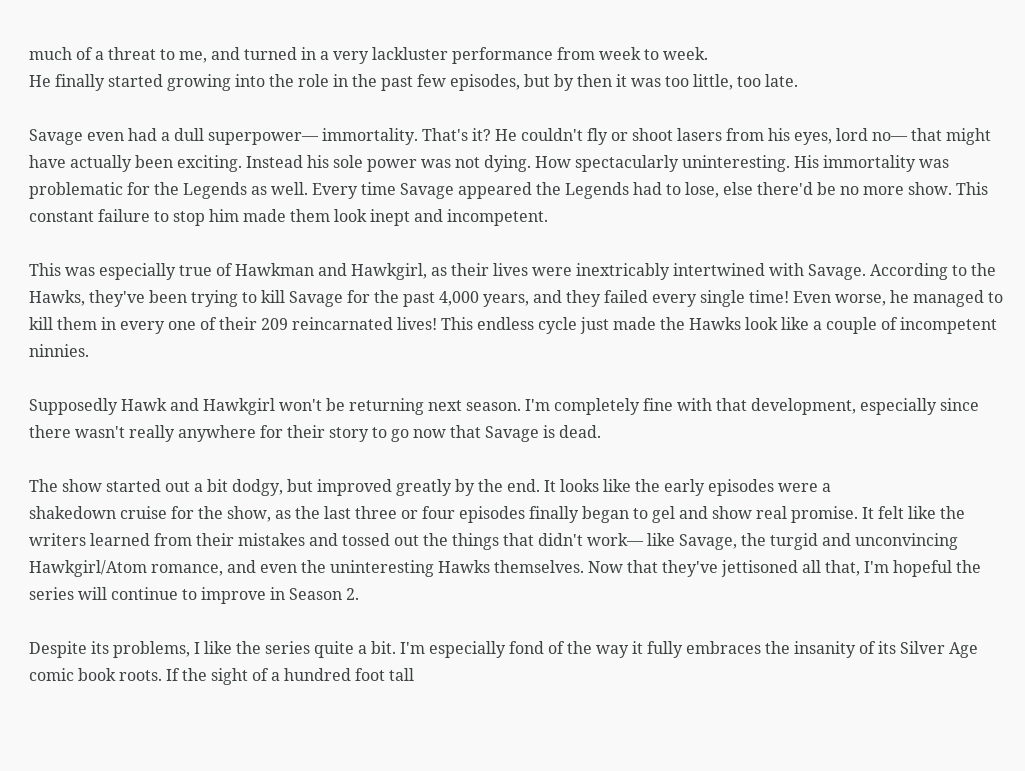much of a threat to me, and turned in a very lackluster performance from week to week.
He finally started growing into the role in the past few episodes, but by then it was too little, too late.

Savage even had a dull superpower— immortality. That's it? He couldn't fly or shoot lasers from his eyes, lord no— that might have actually been exciting. Instead his sole power was not dying. How spectacularly uninteresting. His immortality was problematic for the Legends as well. Every time Savage appeared the Legends had to lose, else there'd be no more show. This constant failure to stop him made them look inept and incompetent.

This was especially true of Hawkman and Hawkgirl, as their lives were inextricably intertwined with Savage. According to the Hawks, they've been trying to kill Savage for the past 4,000 years, and they failed every single time! Even worse, he managed to kill them in every one of their 209 reincarnated lives! This endless cycle just made the Hawks look like a couple of incompetent ninnies.

Supposedly Hawk and Hawkgirl won't be returning next season. I'm completely fine with that development, especially since there wasn't really anywhere for their story to go now that Savage is dead.

The show started out a bit dodgy, but improved greatly by the end. It looks like the early episodes were a
shakedown cruise for the show, as the last three or four episodes finally began to gel and show real promise. It felt like the writers learned from their mistakes and tossed out the things that didn't work— like Savage, the turgid and unconvincing Hawkgirl/Atom romance, and even the uninteresting Hawks themselves. Now that they've jettisoned all that, I'm hopeful the series will continue to improve in Season 2.

Despite its problems, I like the series quite a bit. I'm especially fond of the way it fully embraces the insanity of its Silver Age comic book roots. If the sight of a hundred foot tall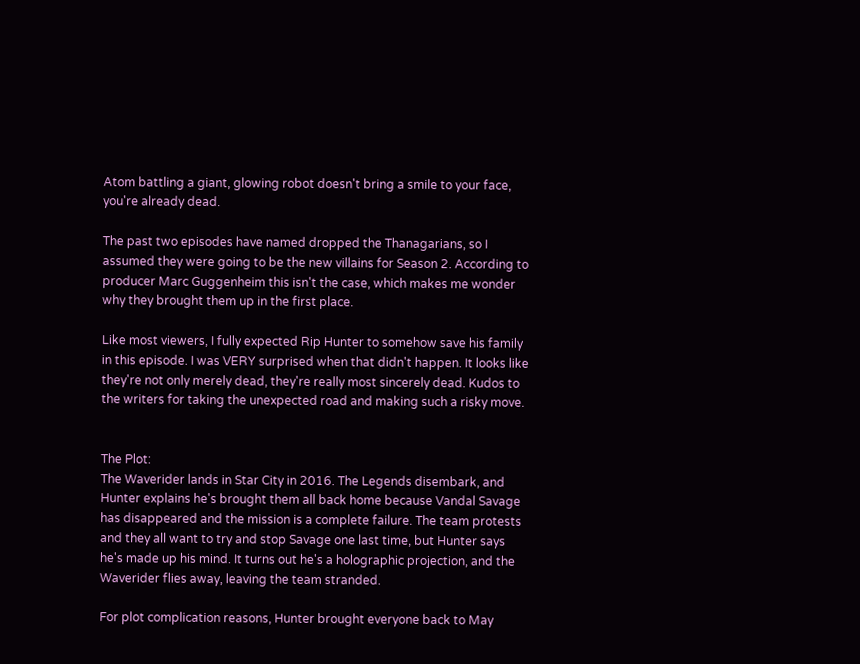Atom battling a giant, glowing robot doesn't bring a smile to your face, you're already dead.

The past two episodes have named dropped the Thanagarians, so I assumed they were going to be the new villains for Season 2. According to producer Marc Guggenheim this isn't the case, which makes me wonder why they brought them up in the first place.

Like most viewers, I fully expected Rip Hunter to somehow save his family in this episode. I was VERY surprised when that didn't happen. It looks like they're not only merely dead, they're really most sincerely dead. Kudos to the writers for taking the unexpected road and making such a risky move.


The Plot:
The Waverider lands in Star City in 2016. The Legends disembark, and Hunter explains he's brought them all back home because Vandal Savage has disappeared and the mission is a complete failure. The team protests and they all want to try and stop Savage one last time, but Hunter says he's made up his mind. It turns out he's a holographic projection, and the Waverider flies away, leaving the team stranded.

For plot complication reasons, Hunter brought everyone back to May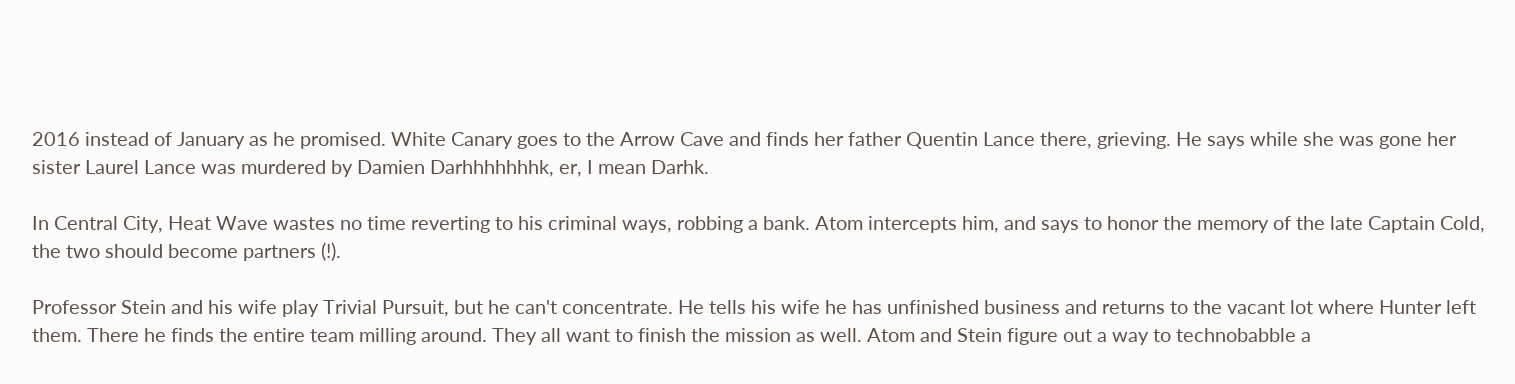2016 instead of January as he promised. White Canary goes to the Arrow Cave and finds her father Quentin Lance there, grieving. He says while she was gone her sister Laurel Lance was murdered by Damien Darhhhhhhhk, er, I mean Darhk.

In Central City, Heat Wave wastes no time reverting to his criminal ways, robbing a bank. Atom intercepts him, and says to honor the memory of the late Captain Cold, the two should become partners (!).

Professor Stein and his wife play Trivial Pursuit, but he can't concentrate. He tells his wife he has unfinished business and returns to the vacant lot where Hunter left them. There he finds the entire team milling around. They all want to finish the mission as well. Atom and Stein figure out a way to technobabble a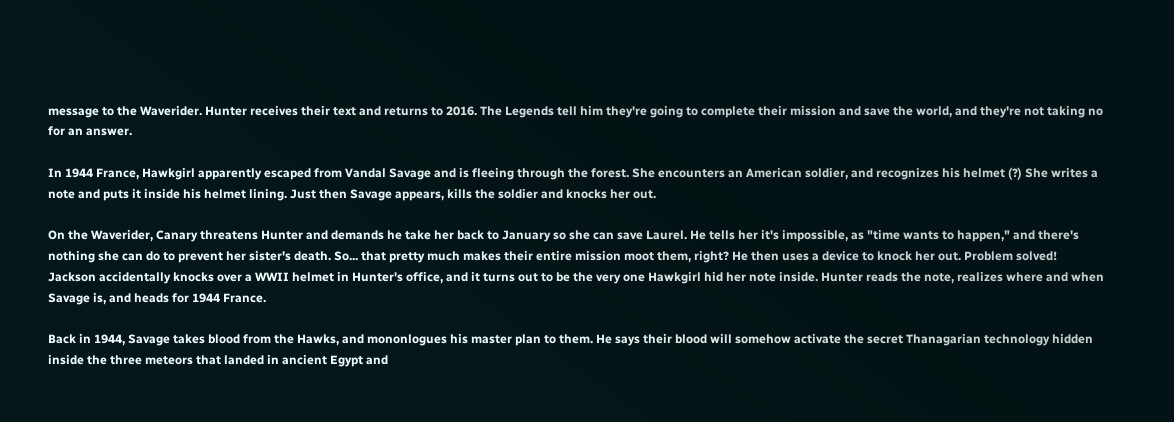message to the Waverider. Hunter receives their text and returns to 2016. The Legends tell him they're going to complete their mission and save the world, and they're not taking no for an answer.

In 1944 France, Hawkgirl apparently escaped from Vandal Savage and is fleeing through the forest. She encounters an American soldier, and recognizes his helmet (?) She writes a note and puts it inside his helmet lining. Just then Savage appears, kills the soldier and knocks her out.

On the Waverider, Canary threatens Hunter and demands he take her back to January so she can save Laurel. He tells her it's impossible, as "time wants to happen," and there's nothing she can do to prevent her sister's death. So... that pretty much makes their entire mission moot them, right? He then uses a device to knock her out. Problem solved! Jackson accidentally knocks over a WWII helmet in Hunter's office, and it turns out to be the very one Hawkgirl hid her note inside. Hunter reads the note, realizes where and when Savage is, and heads for 1944 France.

Back in 1944, Savage takes blood from the Hawks, and mononlogues his master plan to them. He says their blood will somehow activate the secret Thanagarian technology hidden inside the three meteors that landed in ancient Egypt and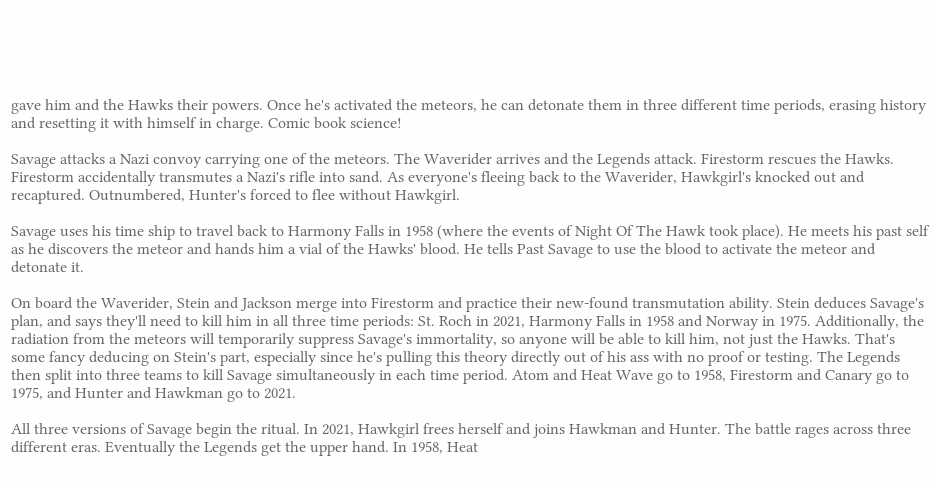gave him and the Hawks their powers. Once he's activated the meteors, he can detonate them in three different time periods, erasing history and resetting it with himself in charge. Comic book science!

Savage attacks a Nazi convoy carrying one of the meteors. The Waverider arrives and the Legends attack. Firestorm rescues the Hawks. Firestorm accidentally transmutes a Nazi's rifle into sand. As everyone's fleeing back to the Waverider, Hawkgirl's knocked out and recaptured. Outnumbered, Hunter's forced to flee without Hawkgirl.

Savage uses his time ship to travel back to Harmony Falls in 1958 (where the events of Night Of The Hawk took place). He meets his past self as he discovers the meteor and hands him a vial of the Hawks' blood. He tells Past Savage to use the blood to activate the meteor and detonate it.

On board the Waverider, Stein and Jackson merge into Firestorm and practice their new-found transmutation ability. Stein deduces Savage's plan, and says they'll need to kill him in all three time periods: St. Roch in 2021, Harmony Falls in 1958 and Norway in 1975. Additionally, the radiation from the meteors will temporarily suppress Savage's immortality, so anyone will be able to kill him, not just the Hawks. That's some fancy deducing on Stein's part, especially since he's pulling this theory directly out of his ass with no proof or testing. The Legends then split into three teams to kill Savage simultaneously in each time period. Atom and Heat Wave go to 1958, Firestorm and Canary go to 1975, and Hunter and Hawkman go to 2021.

All three versions of Savage begin the ritual. In 2021, Hawkgirl frees herself and joins Hawkman and Hunter. The battle rages across three different eras. Eventually the Legends get the upper hand. In 1958, Heat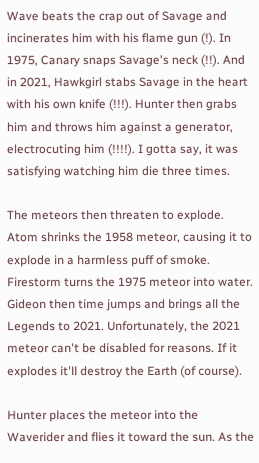Wave beats the crap out of Savage and incinerates him with his flame gun (!). In 1975, Canary snaps Savage's neck (!!). And in 2021, Hawkgirl stabs Savage in the heart with his own knife (!!!). Hunter then grabs him and throws him against a generator, electrocuting him (!!!!). I gotta say, it was satisfying watching him die three times.

The meteors then threaten to explode. Atom shrinks the 1958 meteor, causing it to explode in a harmless puff of smoke. Firestorm turns the 1975 meteor into water. Gideon then time jumps and brings all the Legends to 2021. Unfortunately, the 2021 meteor can't be disabled for reasons. If it explodes it'll destroy the Earth (of course).

Hunter places the meteor into the Waverider and flies it toward the sun. As the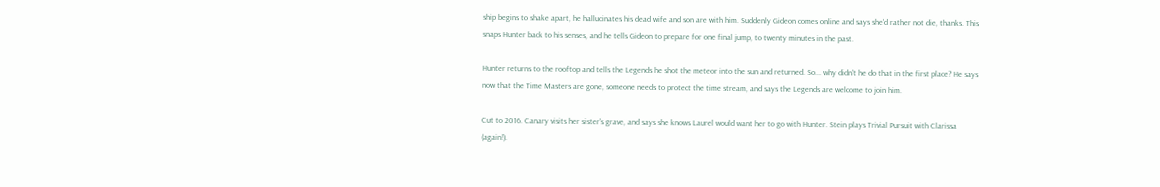ship begins to shake apart, he hallucinates his dead wife and son are with him. Suddenly Gideon comes online and says she'd rather not die, thanks. This snaps Hunter back to his senses, and he tells Gideon to prepare for one final jump, to twenty minutes in the past.

Hunter returns to the rooftop and tells the Legends he shot the meteor into the sun and returned. So... why didn't he do that in the first place? He says now that the Time Masters are gone, someone needs to protect the time stream, and says the Legends are welcome to join him.

Cut to 2016. Canary visits her sister's grave, and says she knows Laurel would want her to go with Hunter. Stein plays Trivial Pursuit with Clarissa (again!).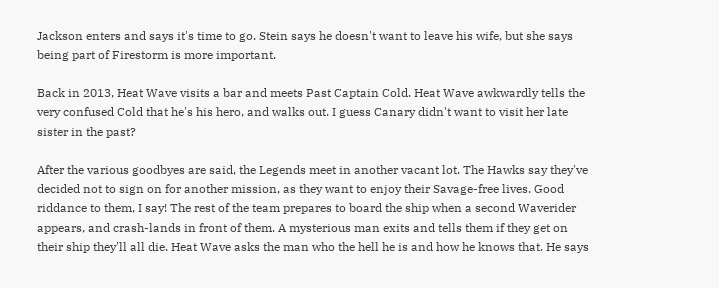Jackson enters and says it's time to go. Stein says he doesn't want to leave his wife, but she says being part of Firestorm is more important.

Back in 2013, Heat Wave visits a bar and meets Past Captain Cold. Heat Wave awkwardly tells the very confused Cold that he's his hero, and walks out. I guess Canary didn't want to visit her late sister in the past?

After the various goodbyes are said, the Legends meet in another vacant lot. The Hawks say they've decided not to sign on for another mission, as they want to enjoy their Savage-free lives. Good riddance to them, I say! The rest of the team prepares to board the ship when a second Waverider appears, and crash-lands in front of them. A mysterious man exits and tells them if they get on their ship they'll all die. Heat Wave asks the man who the hell he is and how he knows that. He says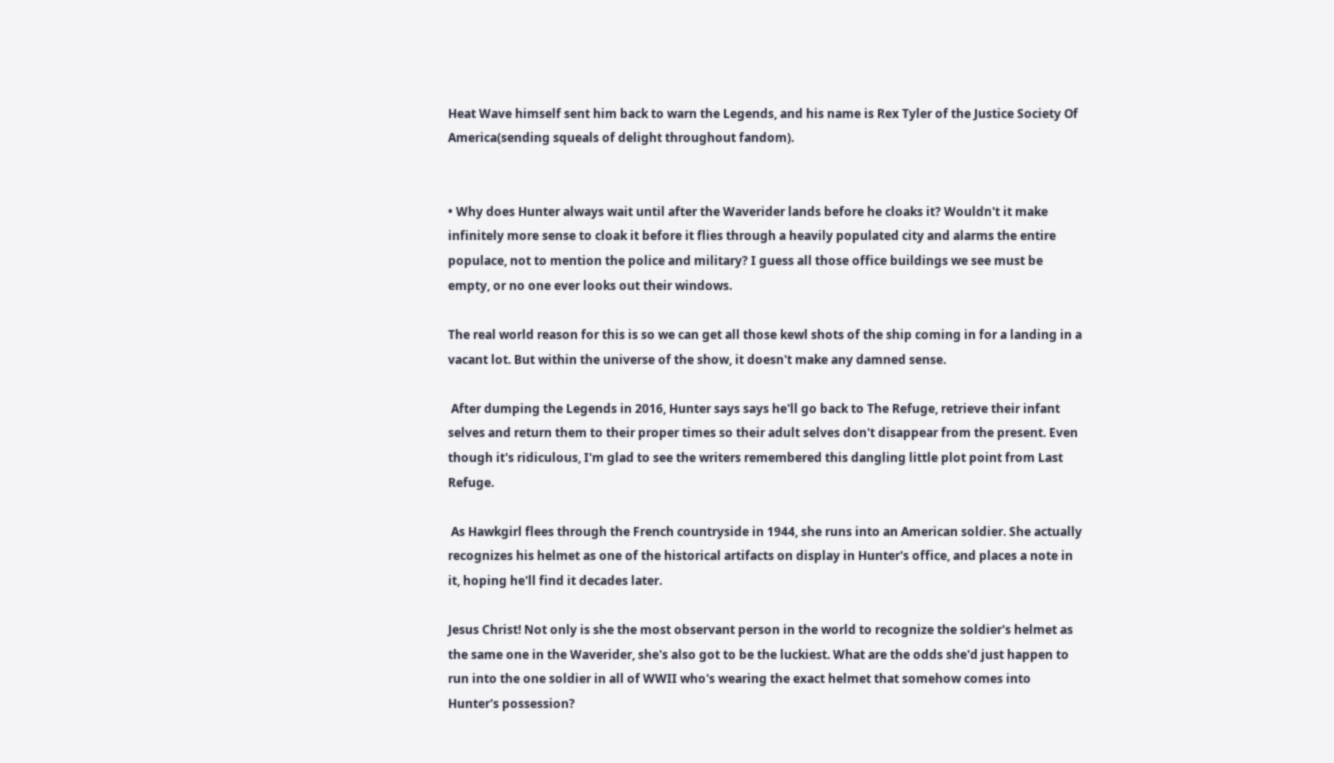Heat Wave himself sent him back to warn the Legends, and his name is Rex Tyler of the Justice Society Of America(sending squeals of delight throughout fandom).


• Why does Hunter always wait until after the Waverider lands before he cloaks it? Wouldn't it make infinitely more sense to cloak it before it flies through a heavily populated city and alarms the entire populace, not to mention the police and military? I guess all those office buildings we see must be empty, or no one ever looks out their windows.

The real world reason for this is so we can get all those kewl shots of the ship coming in for a landing in a vacant lot. But within the universe of the show, it doesn't make any damned sense.

 After dumping the Legends in 2016, Hunter says says he'll go back to The Refuge, retrieve their infant selves and return them to their proper times so their adult selves don't disappear from the present. Even though it's ridiculous, I'm glad to see the writers remembered this dangling little plot point from Last Refuge.

 As Hawkgirl flees through the French countryside in 1944, she runs into an American soldier. She actually recognizes his helmet as one of the historical artifacts on display in Hunter's office, and places a note in it, hoping he'll find it decades later.

Jesus Christ! Not only is she the most observant person in the world to recognize the soldier's helmet as the same one in the Waverider, she's also got to be the luckiest. What are the odds she'd just happen to run into the one soldier in all of WWII who's wearing the exact helmet that somehow comes into Hunter's possession?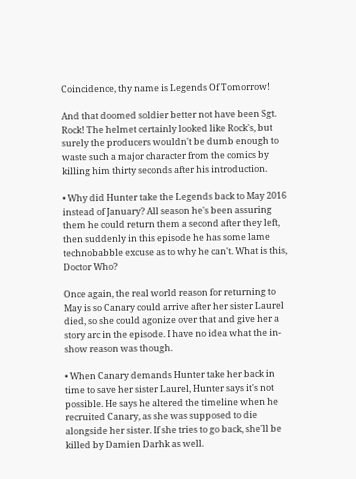Coincidence, thy name is Legends Of Tomorrow!

And that doomed soldier better not have been Sgt. Rock! The helmet certainly looked like Rock's, but surely the producers wouldn't be dumb enough to waste such a major character from the comics by killing him thirty seconds after his introduction.

• Why did Hunter take the Legends back to May 2016 instead of January? All season he's been assuring them he could return them a second after they left, then suddenly in this episode he has some lame technobabble excuse as to why he can't. What is this, Doctor Who?

Once again, the real world reason for returning to May is so Canary could arrive after her sister Laurel died, so she could agonize over that and give her a story arc in the episode. I have no idea what the in-show reason was though.

• When Canary demands Hunter take her back in time to save her sister Laurel, Hunter says it's not possible. He says he altered the timeline when he recruited Canary, as she was supposed to die alongside her sister. If she tries to go back, she'll be killed by Damien Darhk as well.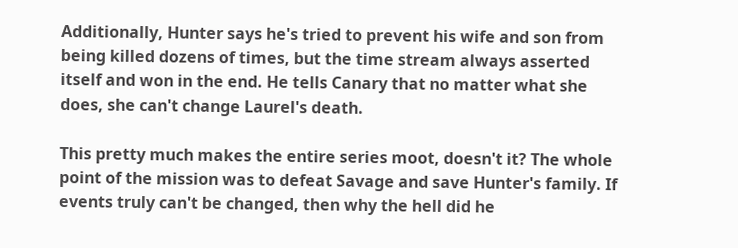Additionally, Hunter says he's tried to prevent his wife and son from being killed dozens of times, but the time stream always asserted itself and won in the end. He tells Canary that no matter what she does, she can't change Laurel's death.

This pretty much makes the entire series moot, doesn't it? The whole point of the mission was to defeat Savage and save Hunter's family. If events truly can't be changed, then why the hell did he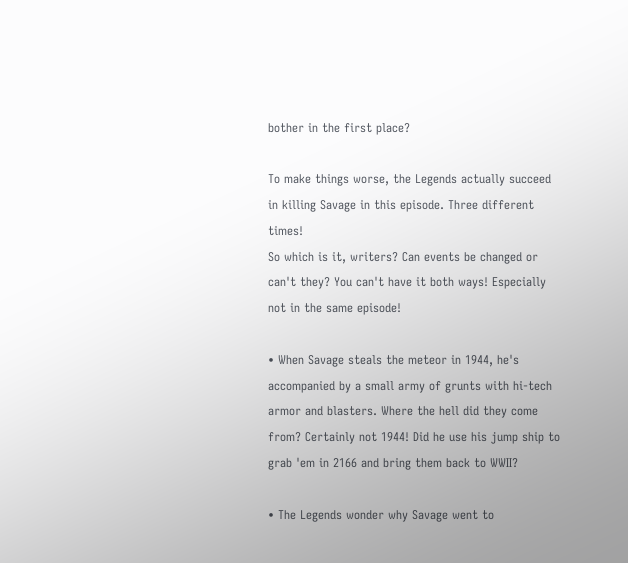bother in the first place?

To make things worse, the Legends actually succeed in killing Savage in this episode. Three different times!
So which is it, writers? Can events be changed or can't they? You can't have it both ways! Especially not in the same episode!

• When Savage steals the meteor in 1944, he's accompanied by a small army of grunts with hi-tech armor and blasters. Where the hell did they come from? Certainly not 1944! Did he use his jump ship to grab 'em in 2166 and bring them back to WWII?

• The Legends wonder why Savage went to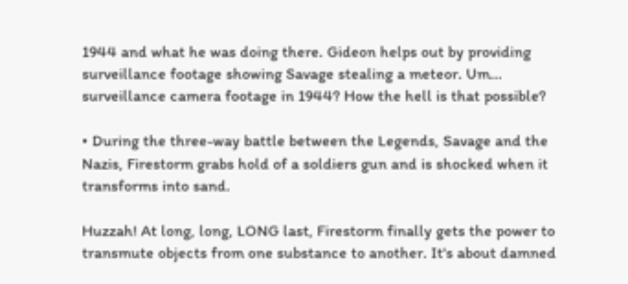1944 and what he was doing there. Gideon helps out by providing surveillance footage showing Savage stealing a meteor. Um... surveillance camera footage in 1944? How the hell is that possible?

• During the three-way battle between the Legends, Savage and the Nazis, Firestorm grabs hold of a soldiers gun and is shocked when it transforms into sand.

Huzzah! At long, long, LONG last, Firestorm finally gets the power to transmute objects from one substance to another. It's about damned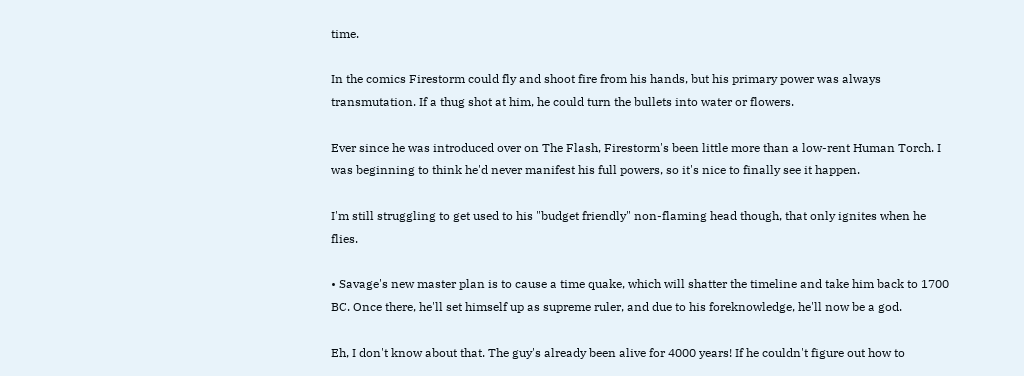time.

In the comics Firestorm could fly and shoot fire from his hands, but his primary power was always transmutation. If a thug shot at him, he could turn the bullets into water or flowers.

Ever since he was introduced over on The Flash, Firestorm's been little more than a low-rent Human Torch. I was beginning to think he'd never manifest his full powers, so it's nice to finally see it happen.

I'm still struggling to get used to his "budget friendly" non-flaming head though, that only ignites when he flies.

• Savage's new master plan is to cause a time quake, which will shatter the timeline and take him back to 1700 BC. Once there, he'll set himself up as supreme ruler, and due to his foreknowledge, he'll now be a god.

Eh, I don't know about that. The guy's already been alive for 4000 years! If he couldn't figure out how to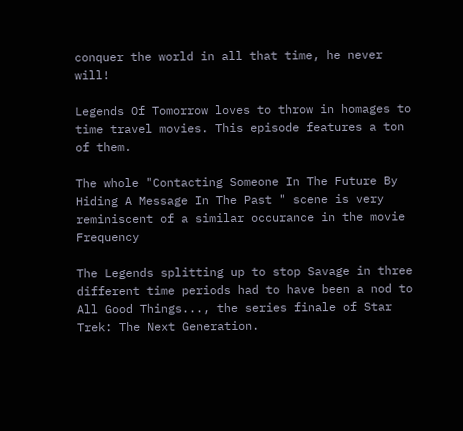conquer the world in all that time, he never will!

Legends Of Tomorrow loves to throw in homages to time travel movies. This episode features a ton of them.

The whole "Contacting Someone In The Future By Hiding A Message In The Past " scene is very reminiscent of a similar occurance in the movie Frequency

The Legends splitting up to stop Savage in three different time periods had to have been a nod to All Good Things..., the series finale of Star Trek: The Next Generation.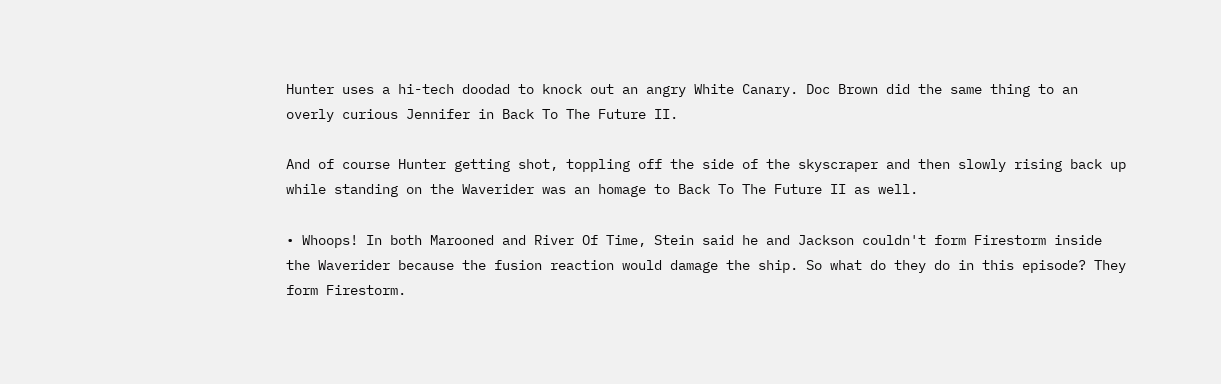Hunter uses a hi-tech doodad to knock out an angry White Canary. Doc Brown did the same thing to an overly curious Jennifer in Back To The Future II.

And of course Hunter getting shot, toppling off the side of the skyscraper and then slowly rising back up while standing on the Waverider was an homage to Back To The Future II as well.

• Whoops! In both Marooned and River Of Time, Stein said he and Jackson couldn't form Firestorm inside the Waverider because the fusion reaction would damage the ship. So what do they do in this episode? They form Firestorm.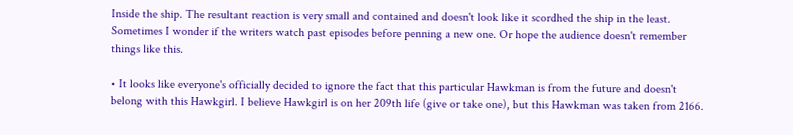Inside the ship. The resultant reaction is very small and contained and doesn't look like it scordhed the ship in the least. Sometimes I wonder if the writers watch past episodes before penning a new one. Or hope the audience doesn't remember things like this.

• It looks like everyone's officially decided to ignore the fact that this particular Hawkman is from the future and doesn't belong with this Hawkgirl. I believe Hawkgirl is on her 209th life (give or take one), but this Hawkman was taken from 2166.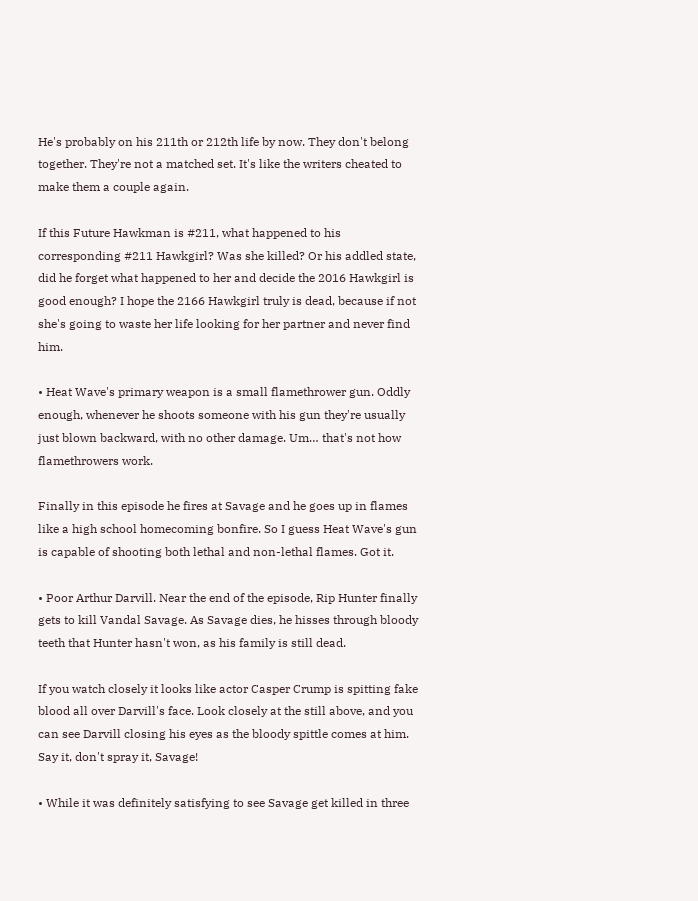He's probably on his 211th or 212th life by now. They don't belong together. They're not a matched set. It's like the writers cheated to make them a couple again.

If this Future Hawkman is #211, what happened to his corresponding #211 Hawkgirl? Was she killed? Or his addled state, did he forget what happened to her and decide the 2016 Hawkgirl is good enough? I hope the 2166 Hawkgirl truly is dead, because if not she's going to waste her life looking for her partner and never find him.

• Heat Wave's primary weapon is a small flamethrower gun. Oddly enough, whenever he shoots someone with his gun they're usually just blown backward, with no other damage. Um… that's not how flamethrowers work.

Finally in this episode he fires at Savage and he goes up in flames like a high school homecoming bonfire. So I guess Heat Wave's gun is capable of shooting both lethal and non-lethal flames. Got it.

• Poor Arthur Darvill. Near the end of the episode, Rip Hunter finally gets to kill Vandal Savage. As Savage dies, he hisses through bloody teeth that Hunter hasn't won, as his family is still dead.

If you watch closely it looks like actor Casper Crump is spitting fake blood all over Darvill's face. Look closely at the still above, and you can see Darvill closing his eyes as the bloody spittle comes at him. Say it, don't spray it, Savage!

• While it was definitely satisfying to see Savage get killed in three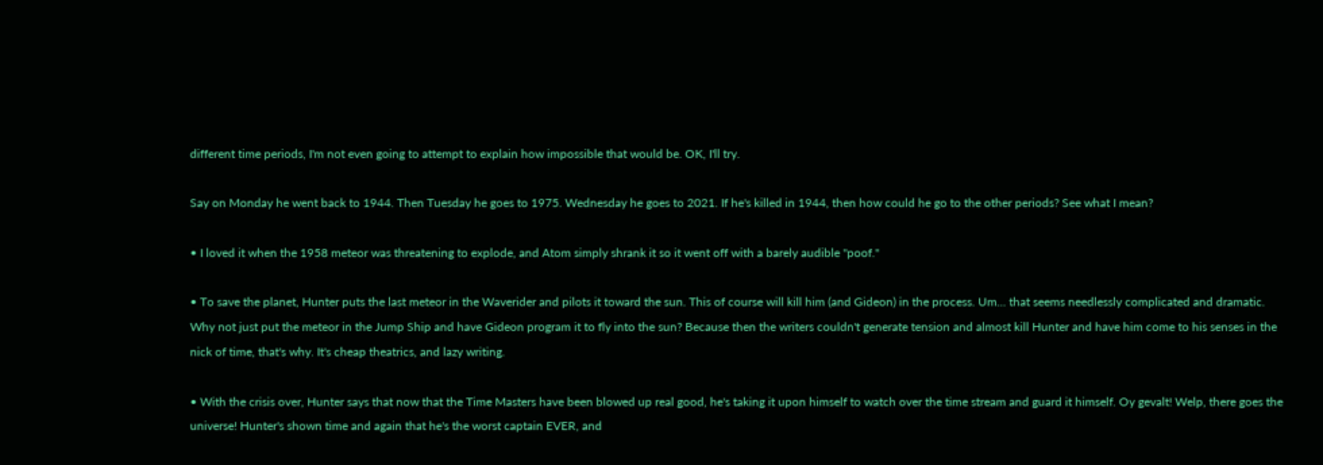different time periods, I'm not even going to attempt to explain how impossible that would be. OK, I'll try.

Say on Monday he went back to 1944. Then Tuesday he goes to 1975. Wednesday he goes to 2021. If he's killed in 1944, then how could he go to the other periods? See what I mean?

• I loved it when the 1958 meteor was threatening to explode, and Atom simply shrank it so it went off with a barely audible "poof."

• To save the planet, Hunter puts the last meteor in the Waverider and pilots it toward the sun. This of course will kill him (and Gideon) in the process. Um... that seems needlessly complicated and dramatic. Why not just put the meteor in the Jump Ship and have Gideon program it to fly into the sun? Because then the writers couldn't generate tension and almost kill Hunter and have him come to his senses in the nick of time, that's why. It's cheap theatrics, and lazy writing.

• With the crisis over, Hunter says that now that the Time Masters have been blowed up real good, he's taking it upon himself to watch over the time stream and guard it himself. Oy gevalt! Welp, there goes the universe! Hunter's shown time and again that he's the worst captain EVER, and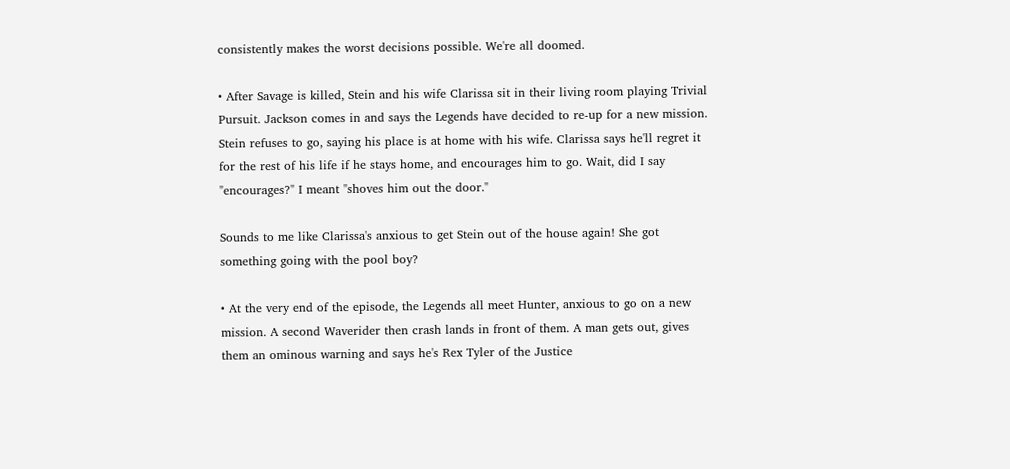consistently makes the worst decisions possible. We're all doomed.

• After Savage is killed, Stein and his wife Clarissa sit in their living room playing Trivial Pursuit. Jackson comes in and says the Legends have decided to re-up for a new mission. Stein refuses to go, saying his place is at home with his wife. Clarissa says he'll regret it for the rest of his life if he stays home, and encourages him to go. Wait, did I say "encourages?" I meant "shoves him out the door."

Sounds to me like Clarissa's anxious to get Stein out of the house again! She got something going with the pool boy?

• At the very end of the episode, the Legends all meet Hunter, anxious to go on a new mission. A second Waverider then crash lands in front of them. A man gets out, gives them an ominous warning and says he's Rex Tyler of the Justice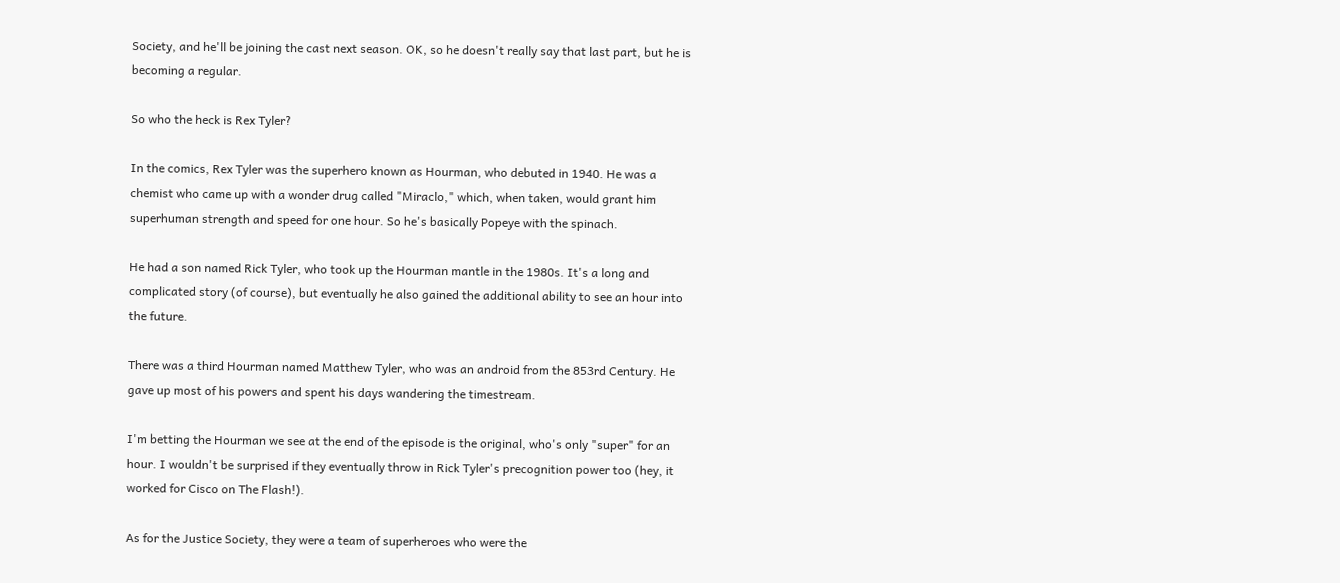Society, and he'll be joining the cast next season. OK, so he doesn't really say that last part, but he is becoming a regular.

So who the heck is Rex Tyler?

In the comics, Rex Tyler was the superhero known as Hourman, who debuted in 1940. He was a chemist who came up with a wonder drug called "Miraclo," which, when taken, would grant him superhuman strength and speed for one hour. So he's basically Popeye with the spinach.

He had a son named Rick Tyler, who took up the Hourman mantle in the 1980s. It's a long and complicated story (of course), but eventually he also gained the additional ability to see an hour into the future.

There was a third Hourman named Matthew Tyler, who was an android from the 853rd Century. He gave up most of his powers and spent his days wandering the timestream.

I'm betting the Hourman we see at the end of the episode is the original, who's only "super" for an hour. I wouldn't be surprised if they eventually throw in Rick Tyler's precognition power too (hey, it worked for Cisco on The Flash!).

As for the Justice Society, they were a team of superheroes who were the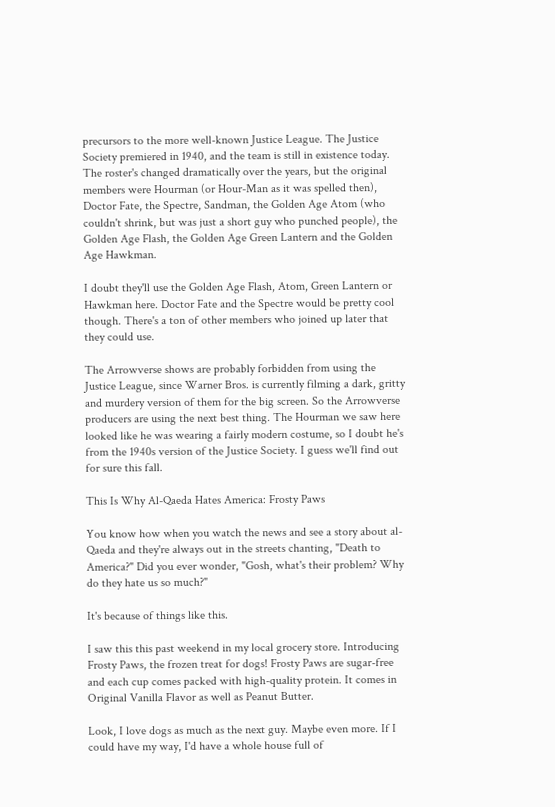precursors to the more well-known Justice League. The Justice Society premiered in 1940, and the team is still in existence today. The roster's changed dramatically over the years, but the original members were Hourman (or Hour-Man as it was spelled then), Doctor Fate, the Spectre, Sandman, the Golden Age Atom (who couldn't shrink, but was just a short guy who punched people), the Golden Age Flash, the Golden Age Green Lantern and the Golden Age Hawkman.

I doubt they'll use the Golden Age Flash, Atom, Green Lantern or Hawkman here. Doctor Fate and the Spectre would be pretty cool though. There's a ton of other members who joined up later that they could use.

The Arrowverse shows are probably forbidden from using the Justice League, since Warner Bros. is currently filming a dark, gritty and murdery version of them for the big screen. So the Arrowverse producers are using the next best thing. The Hourman we saw here looked like he was wearing a fairly modern costume, so I doubt he's from the 1940s version of the Justice Society. I guess we'll find out for sure this fall.

This Is Why Al-Qaeda Hates America: Frosty Paws

You know how when you watch the news and see a story about al-Qaeda and they're always out in the streets chanting, "Death to America?" Did you ever wonder, "Gosh, what's their problem? Why do they hate us so much?"

It's because of things like this.

I saw this this past weekend in my local grocery store. Introducing Frosty Paws, the frozen treat for dogs! Frosty Paws are sugar-free and each cup comes packed with high-quality protein. It comes in Original Vanilla Flavor as well as Peanut Butter.

Look, I love dogs as much as the next guy. Maybe even more. If I could have my way, I'd have a whole house full of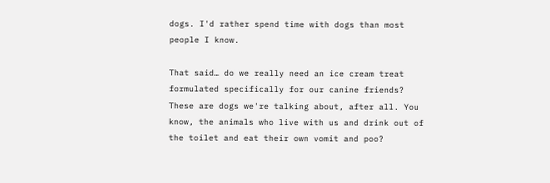dogs. I'd rather spend time with dogs than most people I know.

That said… do we really need an ice cream treat formulated specifically for our canine friends? These are dogs we're talking about, after all. You know, the animals who live with us and drink out of the toilet and eat their own vomit and poo?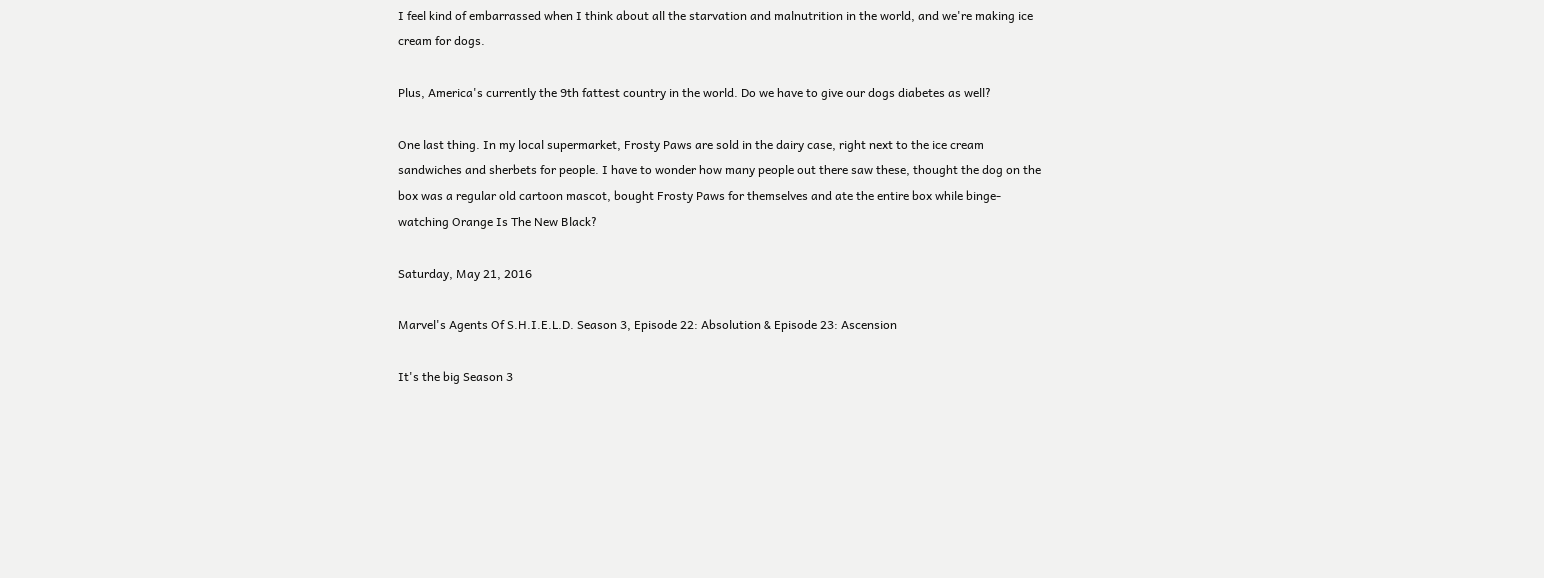I feel kind of embarrassed when I think about all the starvation and malnutrition in the world, and we're making ice cream for dogs.

Plus, America's currently the 9th fattest country in the world. Do we have to give our dogs diabetes as well?

One last thing. In my local supermarket, Frosty Paws are sold in the dairy case, right next to the ice cream sandwiches and sherbets for people. I have to wonder how many people out there saw these, thought the dog on the box was a regular old cartoon mascot, bought Frosty Paws for themselves and ate the entire box while binge-watching Orange Is The New Black?

Saturday, May 21, 2016

Marvel's Agents Of S.H.I.E.L.D. Season 3, Episode 22: Absolution & Episode 23: Ascension

It's the big Season 3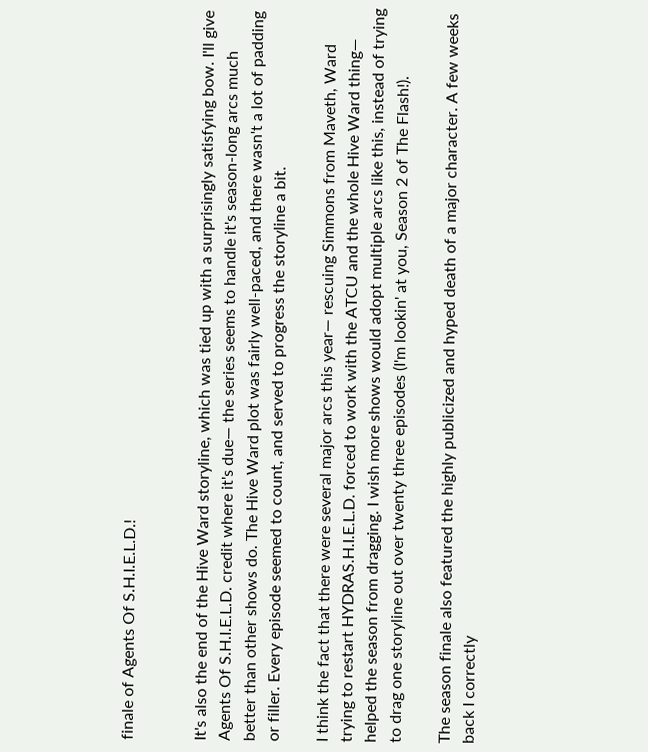finale of Agents Of S.H.I.E.L.D.!


It's also the end of the Hive Ward storyline, which was tied up with a surprisingly satisfying bow. I'll give Agents Of S.H.I.E.L.D. credit where it's due— the series seems to handle it's season-long arcs much better than other shows do. The Hive Ward plot was fairly well-paced, and there wasn't a lot of padding or filler. Every episode seemed to count, and served to progress the storyline a bit.

I think the fact that there were several major arcs this year— rescuing Simmons from Maveth, Ward trying to restart HYDRAS.H.I.E.L.D. forced to work with the ATCU and the whole Hive Ward thing— helped the season from dragging. I wish more shows would adopt multiple arcs like this, instead of trying to drag one storyline out over twenty three episodes (I'm lookin' at you, Season 2 of The Flash!).

The season finale also featured the highly publicized and hyped death of a major character. A few weeks back I correctly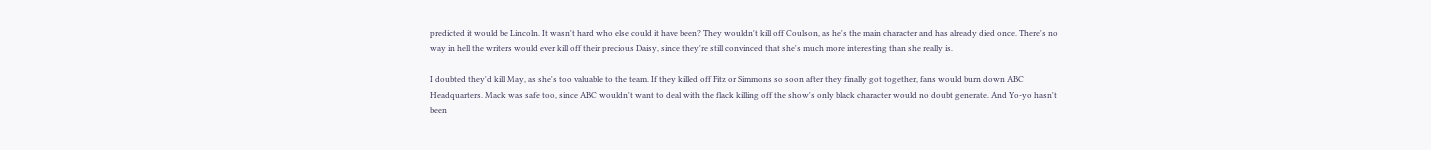predicted it would be Lincoln. It wasn't hard who else could it have been? They wouldn't kill off Coulson, as he's the main character and has already died once. There's no way in hell the writers would ever kill off their precious Daisy, since they're still convinced that she's much more interesting than she really is.

I doubted they'd kill May, as she's too valuable to the team. If they killed off Fitz or Simmons so soon after they finally got together, fans would burn down ABC Headquarters. Mack was safe too, since ABC wouldn't want to deal with the flack killing off the show's only black character would no doubt generate. And Yo-yo hasn't been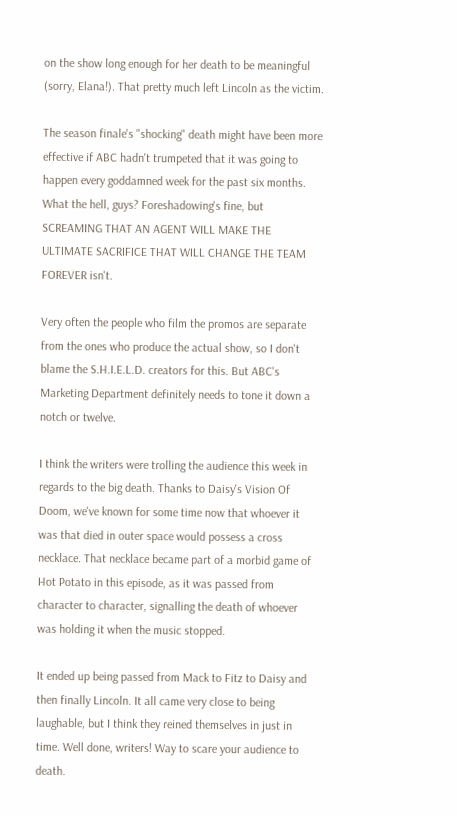on the show long enough for her death to be meaningful (sorry, Elana!). That pretty much left Lincoln as the victim.

The season finale's "shocking" death might have been more effective if ABC hadn't trumpeted that it was going to happen every goddamned week for the past six months. What the hell, guys? Foreshadowing's fine, but SCREAMING THAT AN AGENT WILL MAKE THE ULTIMATE SACRIFICE THAT WILL CHANGE THE TEAM FOREVER isn't.

Very often the people who film the promos are separate from the ones who produce the actual show, so I don't blame the S.H.I.E.L.D. creators for this. But ABC's Marketing Department definitely needs to tone it down a notch or twelve.

I think the writers were trolling the audience this week in regards to the big death. Thanks to Daisy's Vision Of Doom, we've known for some time now that whoever it was that died in outer space would possess a cross necklace. That necklace became part of a morbid game of Hot Potato in this episode, as it was passed from character to character, signalling the death of whoever was holding it when the music stopped.

It ended up being passed from Mack to Fitz to Daisy and then finally Lincoln. It all came very close to being laughable, but I think they reined themselves in just in time. Well done, writers! Way to scare your audience to death.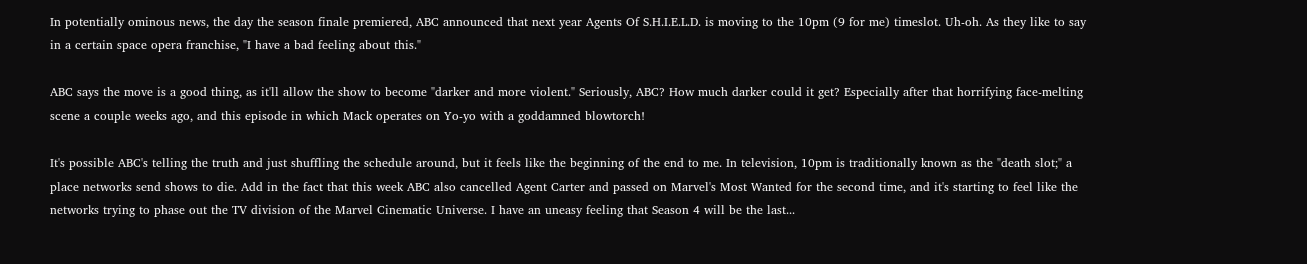In potentially ominous news, the day the season finale premiered, ABC announced that next year Agents Of S.H.I.E.L.D. is moving to the 10pm (9 for me) timeslot. Uh-oh. As they like to say in a certain space opera franchise, "I have a bad feeling about this."

ABC says the move is a good thing, as it'll allow the show to become "darker and more violent." Seriously, ABC? How much darker could it get? Especially after that horrifying face-melting scene a couple weeks ago, and this episode in which Mack operates on Yo-yo with a goddamned blowtorch!

It's possible ABC's telling the truth and just shuffling the schedule around, but it feels like the beginning of the end to me. In television, 10pm is traditionally known as the "death slot;" a place networks send shows to die. Add in the fact that this week ABC also cancelled Agent Carter and passed on Marvel's Most Wanted for the second time, and it's starting to feel like the networks trying to phase out the TV division of the Marvel Cinematic Universe. I have an uneasy feeling that Season 4 will be the last...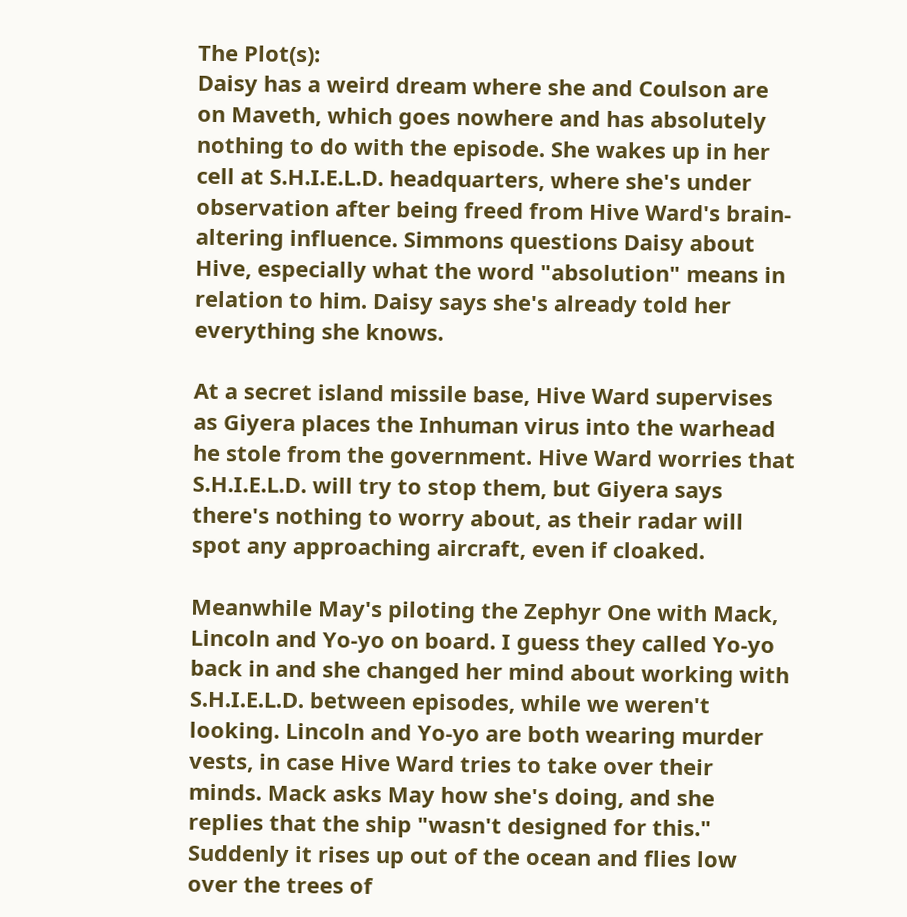The Plot(s):
Daisy has a weird dream where she and Coulson are on Maveth, which goes nowhere and has absolutely nothing to do with the episode. She wakes up in her cell at S.H.I.E.L.D. headquarters, where she's under observation after being freed from Hive Ward's brain-altering influence. Simmons questions Daisy about Hive, especially what the word "absolution" means in relation to him. Daisy says she's already told her everything she knows.

At a secret island missile base, Hive Ward supervises as Giyera places the Inhuman virus into the warhead he stole from the government. Hive Ward worries that S.H.I.E.L.D. will try to stop them, but Giyera says there's nothing to worry about, as their radar will spot any approaching aircraft, even if cloaked.

Meanwhile May's piloting the Zephyr One with Mack, Lincoln and Yo-yo on board. I guess they called Yo-yo back in and she changed her mind about working with S.H.I.E.L.D. between episodes, while we weren't looking. Lincoln and Yo-yo are both wearing murder vests, in case Hive Ward tries to take over their minds. Mack asks May how she's doing, and she replies that the ship "wasn't designed for this." Suddenly it rises up out of the ocean and flies low over the trees of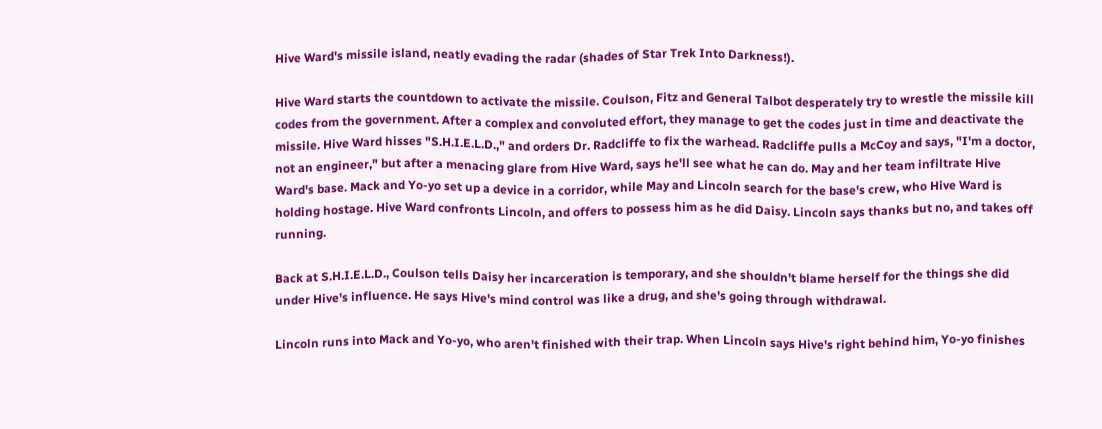Hive Ward's missile island, neatly evading the radar (shades of Star Trek Into Darkness!).

Hive Ward starts the countdown to activate the missile. Coulson, Fitz and General Talbot desperately try to wrestle the missile kill codes from the government. After a complex and convoluted effort, they manage to get the codes just in time and deactivate the missile. Hive Ward hisses "S.H.I.E.L.D.," and orders Dr. Radcliffe to fix the warhead. Radcliffe pulls a McCoy and says, "I'm a doctor, not an engineer," but after a menacing glare from Hive Ward, says he'll see what he can do. May and her team infiltrate Hive Ward's base. Mack and Yo-yo set up a device in a corridor, while May and Lincoln search for the base's crew, who Hive Ward is holding hostage. Hive Ward confronts Lincoln, and offers to possess him as he did Daisy. Lincoln says thanks but no, and takes off running.

Back at S.H.I.E.L.D., Coulson tells Daisy her incarceration is temporary, and she shouldn't blame herself for the things she did under Hive's influence. He says Hive's mind control was like a drug, and she's going through withdrawal.

Lincoln runs into Mack and Yo-yo, who aren't finished with their trap. When Lincoln says Hive's right behind him, Yo-yo finishes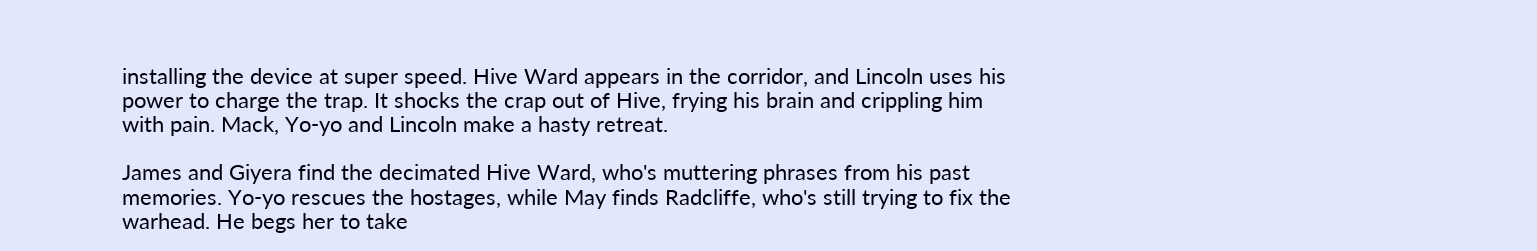installing the device at super speed. Hive Ward appears in the corridor, and Lincoln uses his power to charge the trap. It shocks the crap out of Hive, frying his brain and crippling him with pain. Mack, Yo-yo and Lincoln make a hasty retreat.

James and Giyera find the decimated Hive Ward, who's muttering phrases from his past memories. Yo-yo rescues the hostages, while May finds Radcliffe, who's still trying to fix the warhead. He begs her to take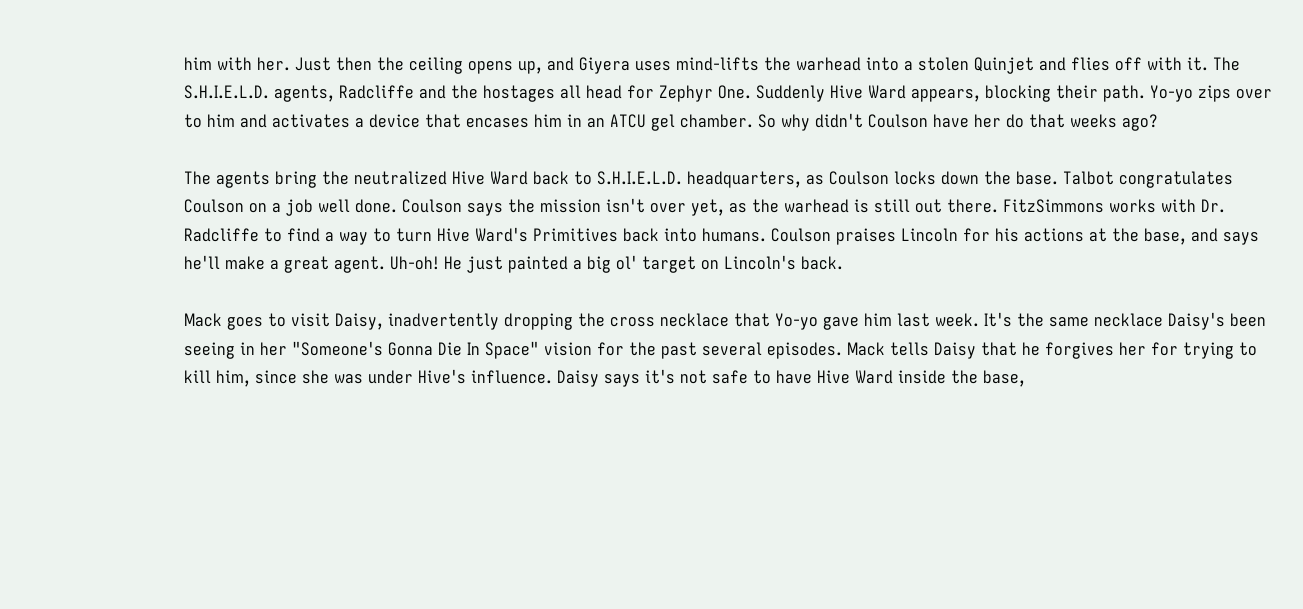him with her. Just then the ceiling opens up, and Giyera uses mind-lifts the warhead into a stolen Quinjet and flies off with it. The S.H.I.E.L.D. agents, Radcliffe and the hostages all head for Zephyr One. Suddenly Hive Ward appears, blocking their path. Yo-yo zips over to him and activates a device that encases him in an ATCU gel chamber. So why didn't Coulson have her do that weeks ago?

The agents bring the neutralized Hive Ward back to S.H.I.E.L.D. headquarters, as Coulson locks down the base. Talbot congratulates Coulson on a job well done. Coulson says the mission isn't over yet, as the warhead is still out there. FitzSimmons works with Dr. Radcliffe to find a way to turn Hive Ward's Primitives back into humans. Coulson praises Lincoln for his actions at the base, and says he'll make a great agent. Uh-oh! He just painted a big ol' target on Lincoln's back.

Mack goes to visit Daisy, inadvertently dropping the cross necklace that Yo-yo gave him last week. It's the same necklace Daisy's been seeing in her "Someone's Gonna Die In Space" vision for the past several episodes. Mack tells Daisy that he forgives her for trying to kill him, since she was under Hive's influence. Daisy says it's not safe to have Hive Ward inside the base,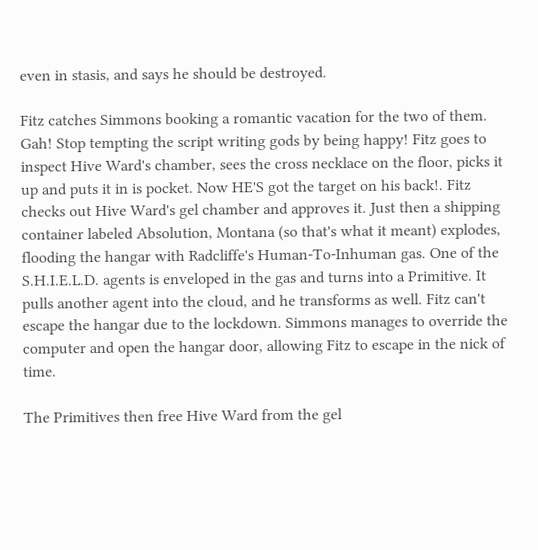even in stasis, and says he should be destroyed.

Fitz catches Simmons booking a romantic vacation for the two of them. Gah! Stop tempting the script writing gods by being happy! Fitz goes to inspect Hive Ward's chamber, sees the cross necklace on the floor, picks it up and puts it in is pocket. Now HE'S got the target on his back!. Fitz checks out Hive Ward's gel chamber and approves it. Just then a shipping container labeled Absolution, Montana (so that's what it meant) explodes, flooding the hangar with Radcliffe's Human-To-Inhuman gas. One of the S.H.I.E.L.D. agents is enveloped in the gas and turns into a Primitive. It pulls another agent into the cloud, and he transforms as well. Fitz can't escape the hangar due to the lockdown. Simmons manages to override the computer and open the hangar door, allowing Fitz to escape in the nick of time.

The Primitives then free Hive Ward from the gel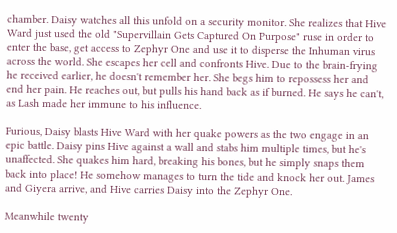chamber. Daisy watches all this unfold on a security monitor. She realizes that Hive Ward just used the old "Supervillain Gets Captured On Purpose" ruse in order to enter the base, get access to Zephyr One and use it to disperse the Inhuman virus across the world. She escapes her cell and confronts Hive. Due to the brain-frying he received earlier, he doesn't remember her. She begs him to repossess her and end her pain. He reaches out, but pulls his hand back as if burned. He says he can't, as Lash made her immune to his influence.

Furious, Daisy blasts Hive Ward with her quake powers as the two engage in an epic battle. Daisy pins Hive against a wall and stabs him multiple times, but he's unaffected. She quakes him hard, breaking his bones, but he simply snaps them back into place! He somehow manages to turn the tide and knock her out. James and Giyera arrive, and Hive carries Daisy into the Zephyr One.

Meanwhile twenty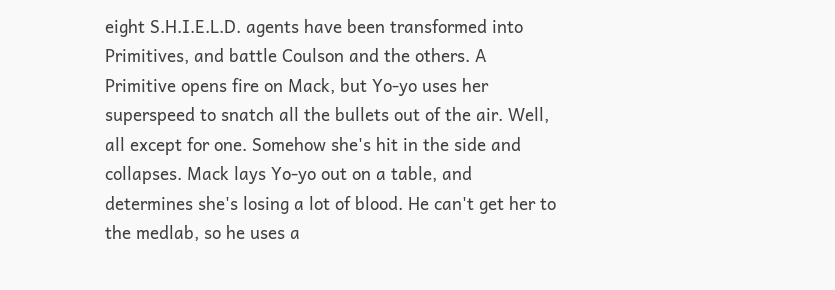eight S.H.I.E.L.D. agents have been transformed into Primitives, and battle Coulson and the others. A Primitive opens fire on Mack, but Yo-yo uses her superspeed to snatch all the bullets out of the air. Well, all except for one. Somehow she's hit in the side and collapses. Mack lays Yo-yo out on a table, and determines she's losing a lot of blood. He can't get her to the medlab, so he uses a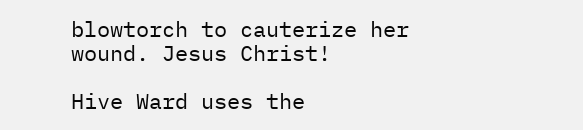blowtorch to cauterize her wound. Jesus Christ!

Hive Ward uses the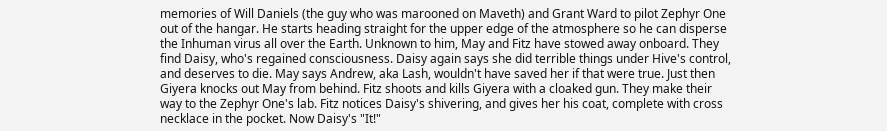memories of Will Daniels (the guy who was marooned on Maveth) and Grant Ward to pilot Zephyr One out of the hangar. He starts heading straight for the upper edge of the atmosphere so he can disperse the Inhuman virus all over the Earth. Unknown to him, May and Fitz have stowed away onboard. They find Daisy, who's regained consciousness. Daisy again says she did terrible things under Hive's control, and deserves to die. May says Andrew, aka Lash, wouldn't have saved her if that were true. Just then Giyera knocks out May from behind. Fitz shoots and kills Giyera with a cloaked gun. They make their way to the Zephyr One's lab. Fitz notices Daisy's shivering, and gives her his coat, complete with cross necklace in the pocket. Now Daisy's "It!"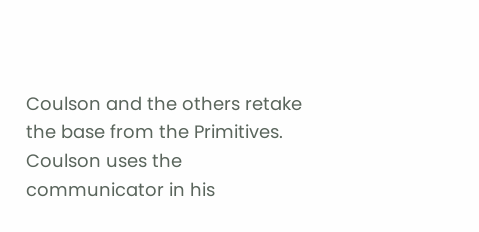Coulson and the others retake the base from the Primitives. Coulson uses the communicator in his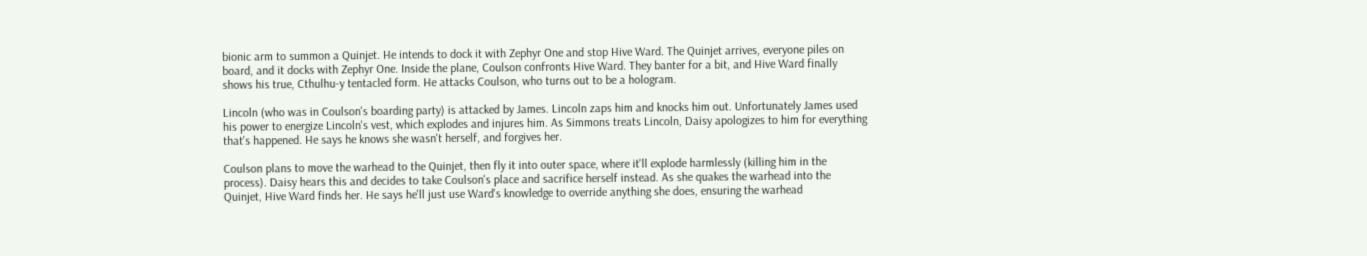bionic arm to summon a Quinjet. He intends to dock it with Zephyr One and stop Hive Ward. The Quinjet arrives, everyone piles on board, and it docks with Zephyr One. Inside the plane, Coulson confronts Hive Ward. They banter for a bit, and Hive Ward finally shows his true, Cthulhu-y tentacled form. He attacks Coulson, who turns out to be a hologram.

Lincoln (who was in Coulson's boarding party) is attacked by James. Lincoln zaps him and knocks him out. Unfortunately James used his power to energize Lincoln's vest, which explodes and injures him. As Simmons treats Lincoln, Daisy apologizes to him for everything that's happened. He says he knows she wasn't herself, and forgives her.

Coulson plans to move the warhead to the Quinjet, then fly it into outer space, where it'll explode harmlessly (killing him in the process). Daisy hears this and decides to take Coulson's place and sacrifice herself instead. As she quakes the warhead into the Quinjet, Hive Ward finds her. He says he'll just use Ward's knowledge to override anything she does, ensuring the warhead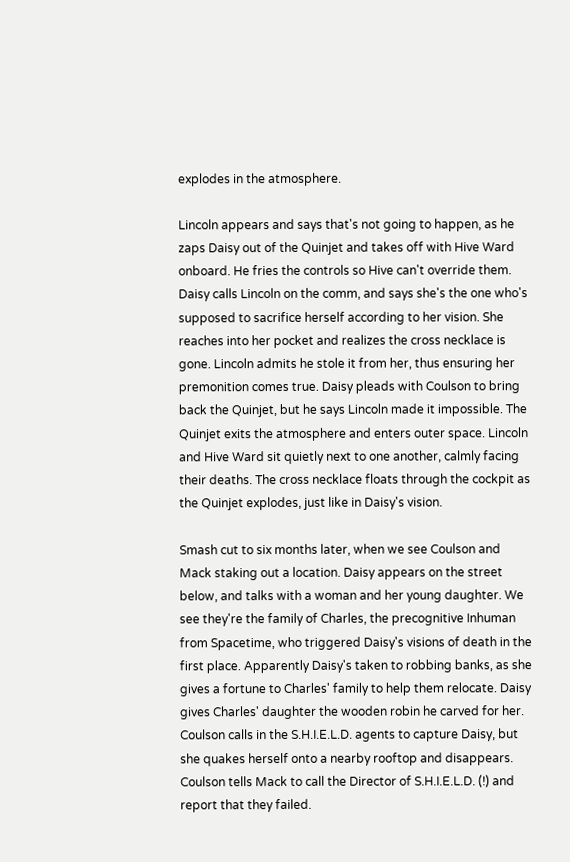explodes in the atmosphere.

Lincoln appears and says that's not going to happen, as he zaps Daisy out of the Quinjet and takes off with Hive Ward onboard. He fries the controls so Hive can't override them. Daisy calls Lincoln on the comm, and says she's the one who's supposed to sacrifice herself according to her vision. She reaches into her pocket and realizes the cross necklace is gone. Lincoln admits he stole it from her, thus ensuring her premonition comes true. Daisy pleads with Coulson to bring back the Quinjet, but he says Lincoln made it impossible. The Quinjet exits the atmosphere and enters outer space. Lincoln and Hive Ward sit quietly next to one another, calmly facing their deaths. The cross necklace floats through the cockpit as the Quinjet explodes, just like in Daisy's vision.

Smash cut to six months later, when we see Coulson and Mack staking out a location. Daisy appears on the street below, and talks with a woman and her young daughter. We see they're the family of Charles, the precognitive Inhuman from Spacetime, who triggered Daisy's visions of death in the first place. Apparently Daisy's taken to robbing banks, as she gives a fortune to Charles' family to help them relocate. Daisy gives Charles' daughter the wooden robin he carved for her. Coulson calls in the S.H.I.E.L.D. agents to capture Daisy, but she quakes herself onto a nearby rooftop and disappears. Coulson tells Mack to call the Director of S.H.I.E.L.D. (!) and report that they failed.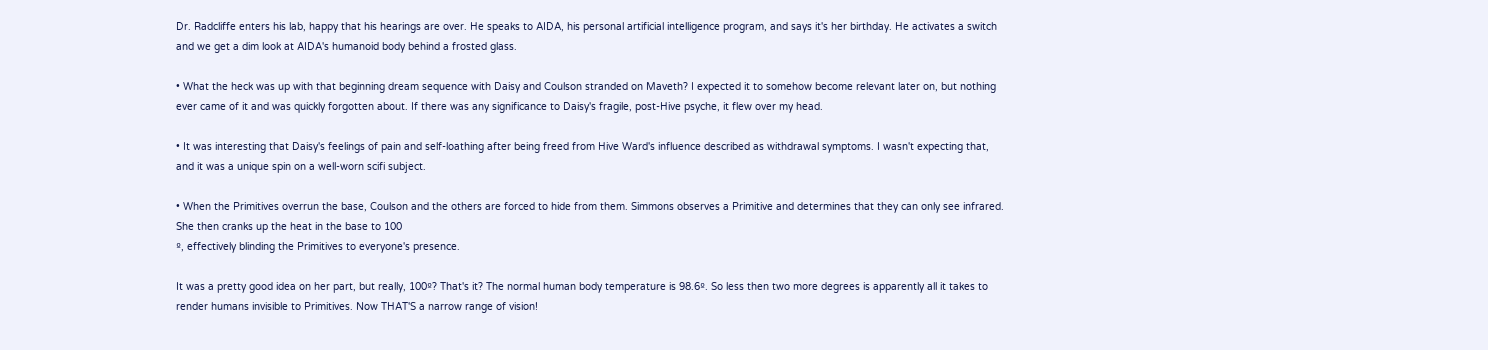Dr. Radcliffe enters his lab, happy that his hearings are over. He speaks to AIDA, his personal artificial intelligence program, and says it's her birthday. He activates a switch and we get a dim look at AIDA's humanoid body behind a frosted glass.

• What the heck was up with that beginning dream sequence with Daisy and Coulson stranded on Maveth? I expected it to somehow become relevant later on, but nothing ever came of it and was quickly forgotten about. If there was any significance to Daisy's fragile, post-Hive psyche, it flew over my head.

• It was interesting that Daisy's feelings of pain and self-loathing after being freed from Hive Ward's influence described as withdrawal symptoms. I wasn't expecting that, and it was a unique spin on a well-worn scifi subject.

• When the Primitives overrun the base, Coulson and the others are forced to hide from them. Simmons observes a Primitive and determines that they can only see infrared. She then cranks up the heat in the base to 100
º, effectively blinding the Primitives to everyone's presence.

It was a pretty good idea on her part, but really, 100º? That's it? The normal human body temperature is 98.6º. So less then two more degrees is apparently all it takes to render humans invisible to Primitives. Now THAT'S a narrow range of vision!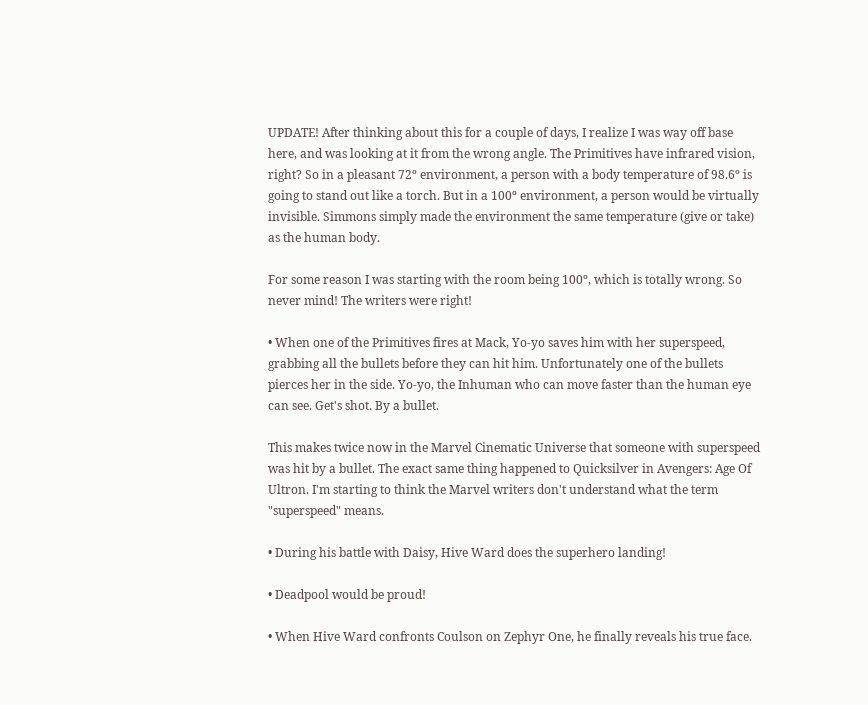UPDATE! After thinking about this for a couple of days, I realize I was way off base here, and was looking at it from the wrong angle. The Primitives have infrared vision, right? So in a pleasant 72º environment, a person with a body temperature of 98.6º is going to stand out like a torch. But in a 100º environment, a person would be virtually invisible. Simmons simply made the environment the same temperature (give or take) as the human body.

For some reason I was starting with the room being 100º, which is totally wrong. So never mind! The writers were right!

• When one of the Primitives fires at Mack, Yo-yo saves him with her superspeed, grabbing all the bullets before they can hit him. Unfortunately one of the bullets pierces her in the side. Yo-yo, the Inhuman who can move faster than the human eye can see. Get's shot. By a bullet.

This makes twice now in the Marvel Cinematic Universe that someone with superspeed was hit by a bullet. The exact same thing happened to Quicksilver in Avengers: Age Of Ultron. I'm starting to think the Marvel writers don't understand what the term "superspeed" means.

• During his battle with Daisy, Hive Ward does the superhero landing!

• Deadpool would be proud!

• When Hive Ward confronts Coulson on Zephyr One, he finally reveals his true face.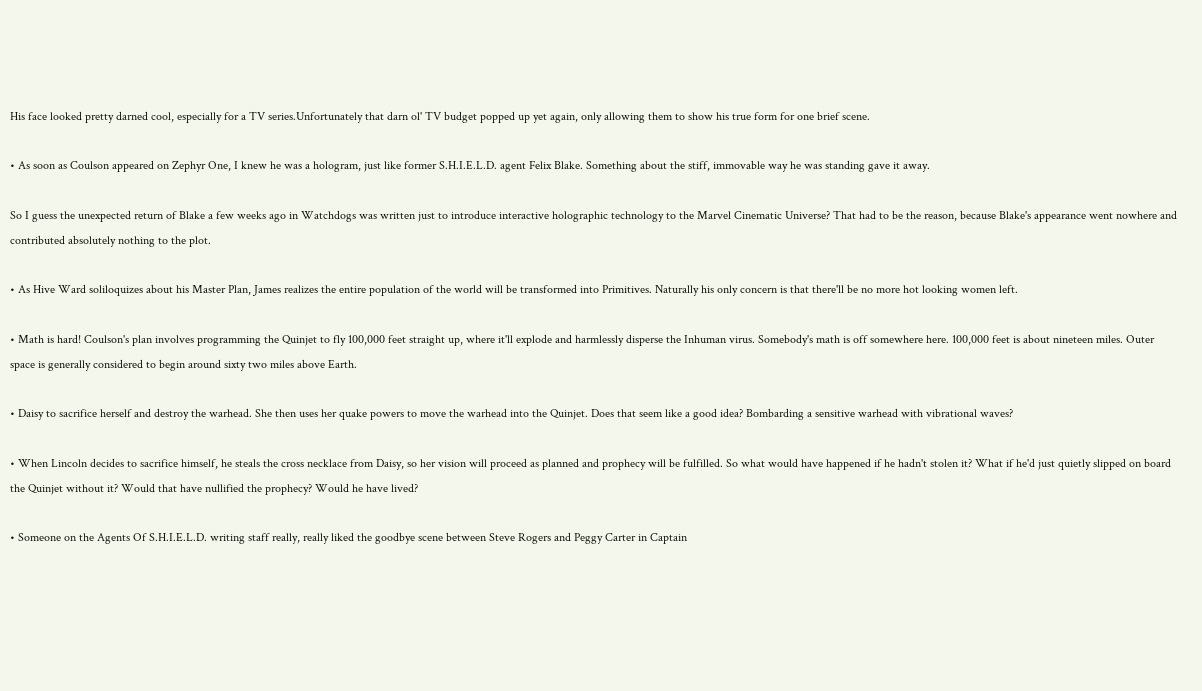His face looked pretty darned cool, especially for a TV series.Unfortunately that darn ol' TV budget popped up yet again, only allowing them to show his true form for one brief scene.

• As soon as Coulson appeared on Zephyr One, I knew he was a hologram, just like former S.H.I.E.L.D. agent Felix Blake. Something about the stiff, immovable way he was standing gave it away.

So I guess the unexpected return of Blake a few weeks ago in Watchdogs was written just to introduce interactive holographic technology to the Marvel Cinematic Universe? That had to be the reason, because Blake's appearance went nowhere and contributed absolutely nothing to the plot.

• As Hive Ward soliloquizes about his Master Plan, James realizes the entire population of the world will be transformed into Primitives. Naturally his only concern is that there'll be no more hot looking women left.

• Math is hard! Coulson's plan involves programming the Quinjet to fly 100,000 feet straight up, where it'll explode and harmlessly disperse the Inhuman virus. Somebody's math is off somewhere here. 100,000 feet is about nineteen miles. Outer space is generally considered to begin around sixty two miles above Earth.

• Daisy to sacrifice herself and destroy the warhead. She then uses her quake powers to move the warhead into the Quinjet. Does that seem like a good idea? Bombarding a sensitive warhead with vibrational waves?

• When Lincoln decides to sacrifice himself, he steals the cross necklace from Daisy, so her vision will proceed as planned and prophecy will be fulfilled. So what would have happened if he hadn't stolen it? What if he'd just quietly slipped on board the Quinjet without it? Would that have nullified the prophecy? Would he have lived?

• Someone on the Agents Of S.H.I.E.L.D. writing staff really, really liked the goodbye scene between Steve Rogers and Peggy Carter in Captain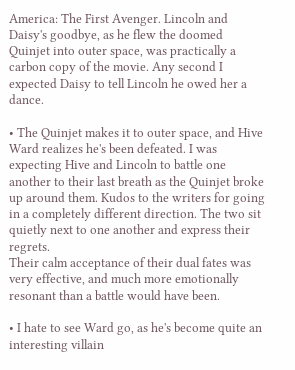America: The First Avenger. Lincoln and Daisy's goodbye, as he flew the doomed Quinjet into outer space, was practically a carbon copy of the movie. Any second I expected Daisy to tell Lincoln he owed her a dance.

• The Quinjet makes it to outer space, and Hive Ward realizes he's been defeated. I was expecting Hive and Lincoln to battle one another to their last breath as the Quinjet broke up around them. Kudos to the writers for going in a completely different direction. The two sit quietly next to one another and express their regrets.
Their calm acceptance of their dual fates was very effective, and much more emotionally resonant than a battle would have been.

• I hate to see Ward go, as he's become quite an interesting villain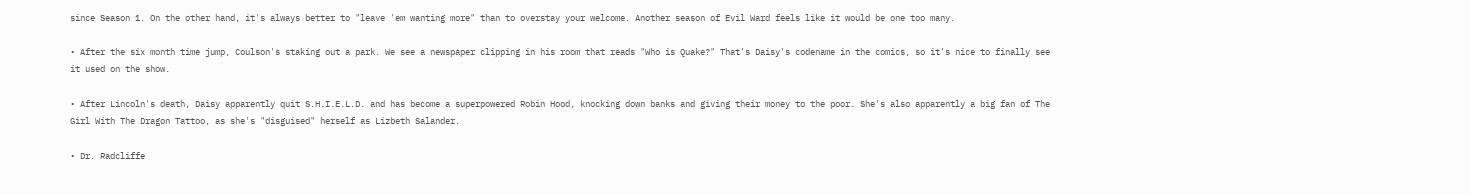since Season 1. On the other hand, it's always better to "leave 'em wanting more" than to overstay your welcome. Another season of Evil Ward feels like it would be one too many.

• After the six month time jump, Coulson's staking out a park. We see a newspaper clipping in his room that reads "Who is Quake?" That's Daisy's codename in the comics, so it's nice to finally see it used on the show.

• After Lincoln's death, Daisy apparently quit S.H.I.E.L.D. and has become a superpowered Robin Hood, knocking down banks and giving their money to the poor. She's also apparently a big fan of The Girl With The Dragon Tattoo, as she's "disguised" herself as Lizbeth Salander.

• Dr. Radcliffe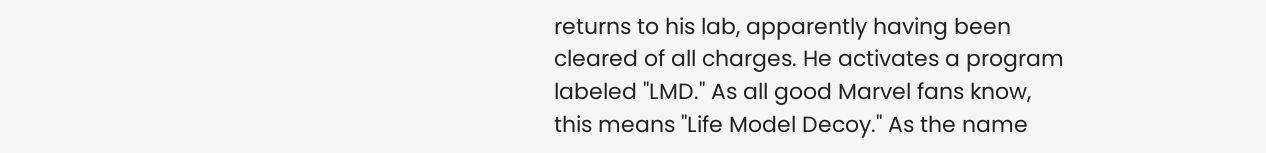returns to his lab, apparently having been cleared of all charges. He activates a program labeled "LMD." As all good Marvel fans know, this means "Life Model Decoy." As the name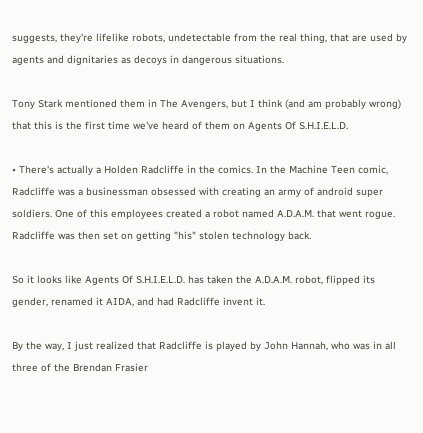suggests, they're lifelike robots, undetectable from the real thing, that are used by agents and dignitaries as decoys in dangerous situations.

Tony Stark mentioned them in The Avengers, but I think (and am probably wrong) that this is the first time we've heard of them on Agents Of S.H.I.E.L.D.

• There's actually a Holden Radcliffe in the comics. In the Machine Teen comic, Radcliffe was a businessman obsessed with creating an army of android super soldiers. One of this employees created a robot named A.D.A.M. that went rogue. Radcliffe was then set on getting "his" stolen technology back.

So it looks like Agents Of S.H.I.E.L.D. has taken the A.D.A.M. robot, flipped its gender, renamed it AIDA, and had Radcliffe invent it.

By the way, I just realized that Radcliffe is played by John Hannah, who was in all three of the Brendan Frasier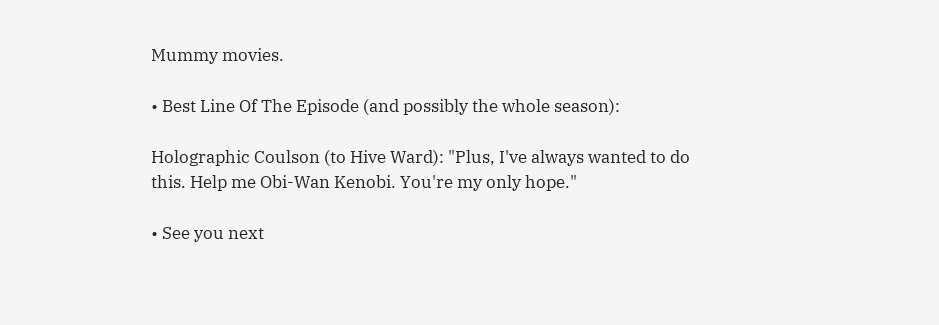Mummy movies.

• Best Line Of The Episode (and possibly the whole season):

Holographic Coulson (to Hive Ward): "Plus, I've always wanted to do this. Help me Obi-Wan Kenobi. You're my only hope."

• See you next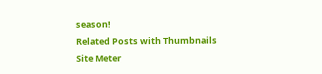season!
Related Posts with Thumbnails
Site Meter